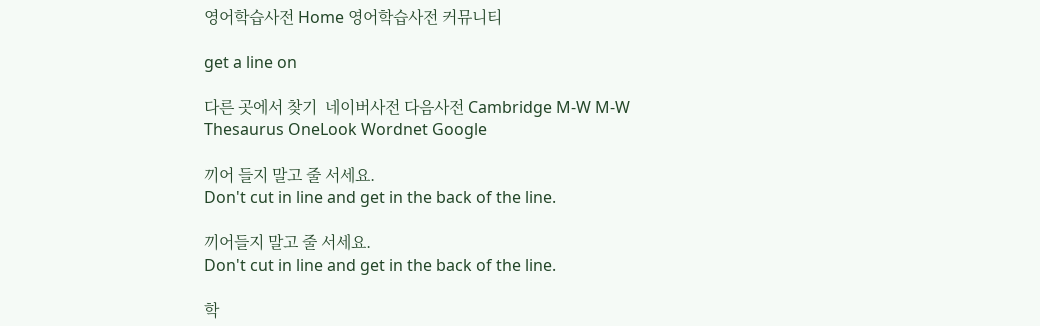영어학습사전 Home 영어학습사전 커뮤니티

get a line on

다른 곳에서 찾기  네이버사전 다음사전 Cambridge M-W M-W Thesaurus OneLook Wordnet Google

끼어 들지 말고 줄 서세요.
Don't cut in line and get in the back of the line.

끼어들지 말고 줄 서세요.
Don't cut in line and get in the back of the line.

학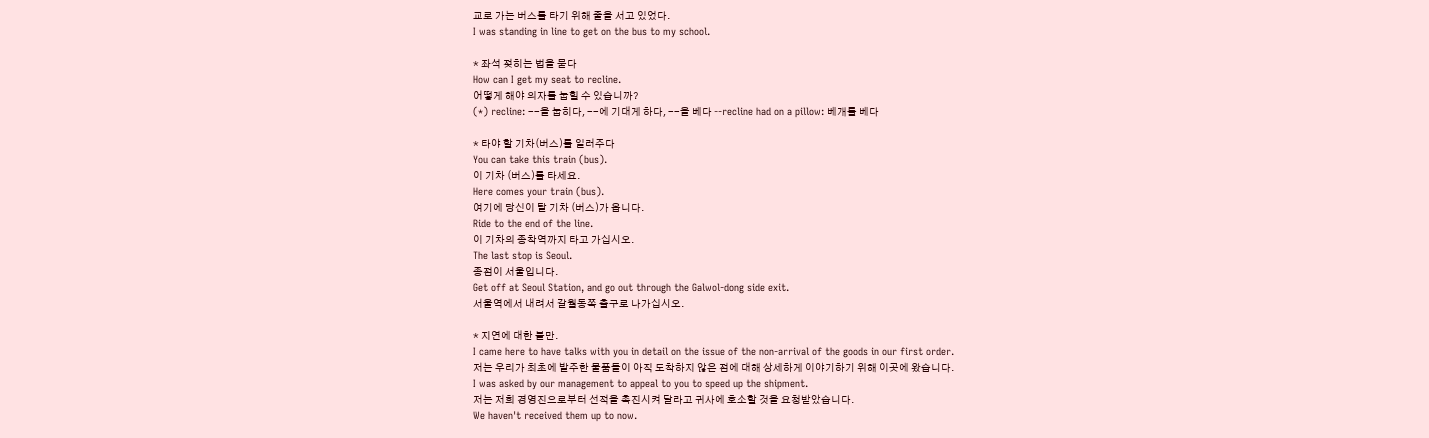교로 가는 버스를 타기 위해 줄을 서고 있었다.
I was standing in line to get on the bus to my school.

* 좌석 젖히는 법을 묻다
How can I get my seat to recline.
어떻게 해야 의자를 눕힐 수 있습니까?
(*) recline: --을 눕히다, --에 기대게 하다, --을 베다 --recline had on a pillow: 베개를 베다

* 타야 할 기차(버스)를 일러주다
You can take this train (bus).
이 기차 (버스)를 타세요.
Here comes your train (bus).
여기에 당신이 탈 기차 (버스)가 옵니다.
Ride to the end of the line.
이 기차의 종착역까지 타고 가십시오.
The last stop is Seoul.
종점이 서울입니다.
Get off at Seoul Station, and go out through the Galwol-dong side exit.
서울역에서 내려서 갈월동쪽 출구로 나가십시오.

* 지연에 대한 불만.
I came here to have talks with you in detail on the issue of the non-arrival of the goods in our first order.
저는 우리가 최초에 발주한 물품들이 아직 도착하지 않은 점에 대해 상세하게 이야기하기 위해 이곳에 왔습니다.
I was asked by our management to appeal to you to speed up the shipment.
저는 저희 경영진으로부터 선적을 촉진시켜 달라고 귀사에 호소할 것을 요청받았습니다.
We haven't received them up to now.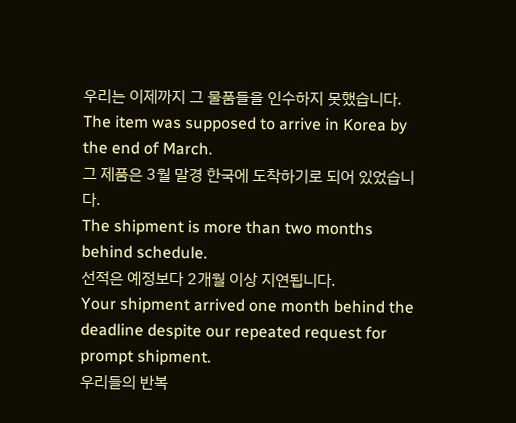우리는 이제까지 그 물품들을 인수하지 못했습니다.
The item was supposed to arrive in Korea by the end of March.
그 제품은 3월 말경 한국에 도착하기로 되어 있었습니다.
The shipment is more than two months behind schedule.
선적은 예정보다 2개월 이상 지연됩니다.
Your shipment arrived one month behind the deadline despite our repeated request for prompt shipment.
우리들의 반복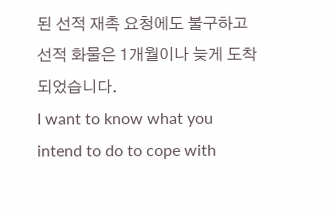된 선적 재촉 요청에도 불구하고 선적 화물은 1개월이나 늦게 도착되었습니다.
I want to know what you intend to do to cope with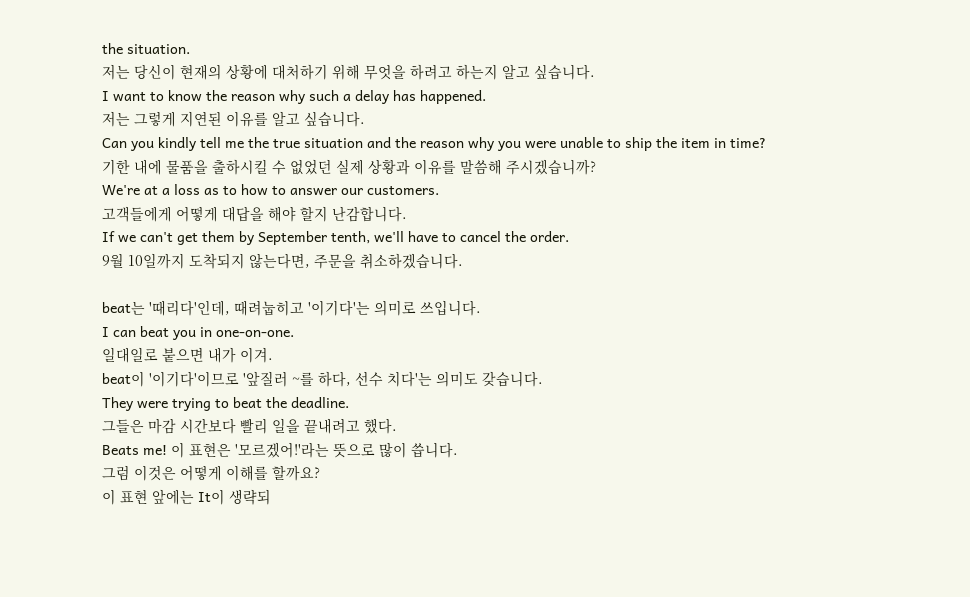the situation.
저는 당신이 현재의 상황에 대처하기 위해 무엇을 하려고 하는지 알고 싶습니다.
I want to know the reason why such a delay has happened.
저는 그렇게 지연된 이유를 알고 싶습니다.
Can you kindly tell me the true situation and the reason why you were unable to ship the item in time?
기한 내에 물품을 출하시킬 수 없었던 실제 상황과 이유를 말씀해 주시겠습니까?
We're at a loss as to how to answer our customers.
고객들에게 어떻게 대답을 해야 할지 난감합니다.
If we can't get them by September tenth, we'll have to cancel the order.
9월 10일까지 도착되지 않는다면, 주문을 취소하겠습니다.

beat는 '때리다'인데, 때려눕히고 '이기다'는 의미로 쓰입니다.
I can beat you in one-on-one.
일대일로 붙으면 내가 이겨.
beat이 '이기다'이므로 '앞질러 ~를 하다, 선수 치다'는 의미도 갖습니다.
They were trying to beat the deadline.
그들은 마감 시간보다 빨리 일을 끝내려고 했다.
Beats me! 이 표현은 '모르겠어!'라는 뜻으로 많이 씁니다.
그럼 이것은 어떻게 이해를 할까요?
이 표현 앞에는 It이 생략되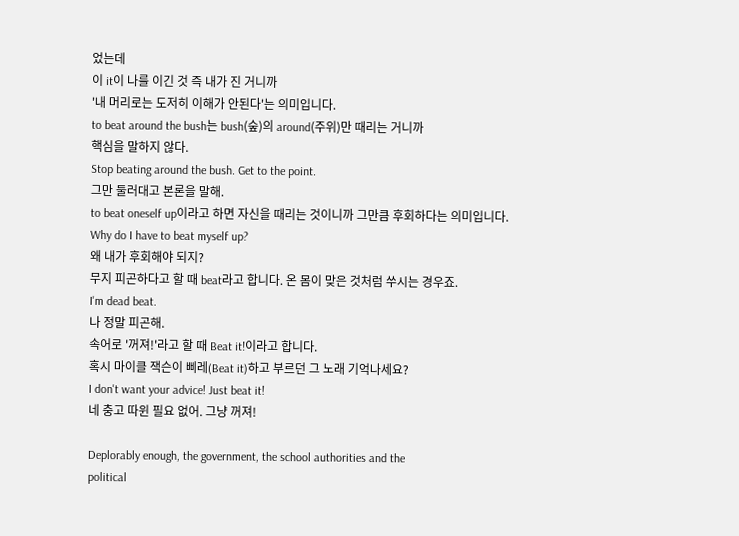었는데
이 it이 나를 이긴 것 즉 내가 진 거니까
'내 머리로는 도저히 이해가 안된다'는 의미입니다.
to beat around the bush는 bush(숲)의 around(주위)만 때리는 거니까
핵심을 말하지 않다.
Stop beating around the bush. Get to the point.
그만 둘러대고 본론을 말해.
to beat oneself up이라고 하면 자신을 때리는 것이니까 그만큼 후회하다는 의미입니다.
Why do I have to beat myself up?
왜 내가 후회해야 되지?
무지 피곤하다고 할 때 beat라고 합니다. 온 몸이 맞은 것처럼 쑤시는 경우죠.
I'm dead beat.
나 정말 피곤해.
속어로 '꺼져!'라고 할 때 Beat it!이라고 합니다.
혹시 마이클 잭슨이 삐레(Beat it)하고 부르던 그 노래 기억나세요?
I don't want your advice! Just beat it!
네 충고 따윈 필요 없어. 그냥 꺼져!

Deplorably enough, the government, the school authorities and the
political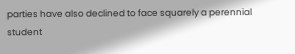parties have also declined to face squarely a perennial student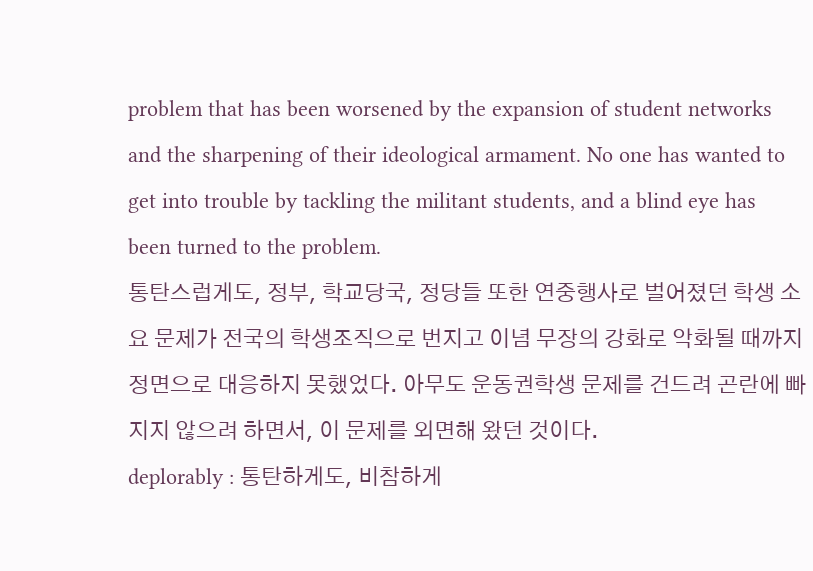problem that has been worsened by the expansion of student networks
and the sharpening of their ideological armament. No one has wanted to
get into trouble by tackling the militant students, and a blind eye has
been turned to the problem.
통탄스럽게도, 정부, 학교당국, 정당들 또한 연중행사로 벌어졌던 학생 소
요 문제가 전국의 학생조직으로 번지고 이념 무장의 강화로 악화될 때까지
정면으로 대응하지 못했었다. 아무도 운동권학생 문제를 건드려 곤란에 빠
지지 않으려 하면서, 이 문제를 외면해 왔던 것이다.
deplorably : 통탄하게도, 비참하게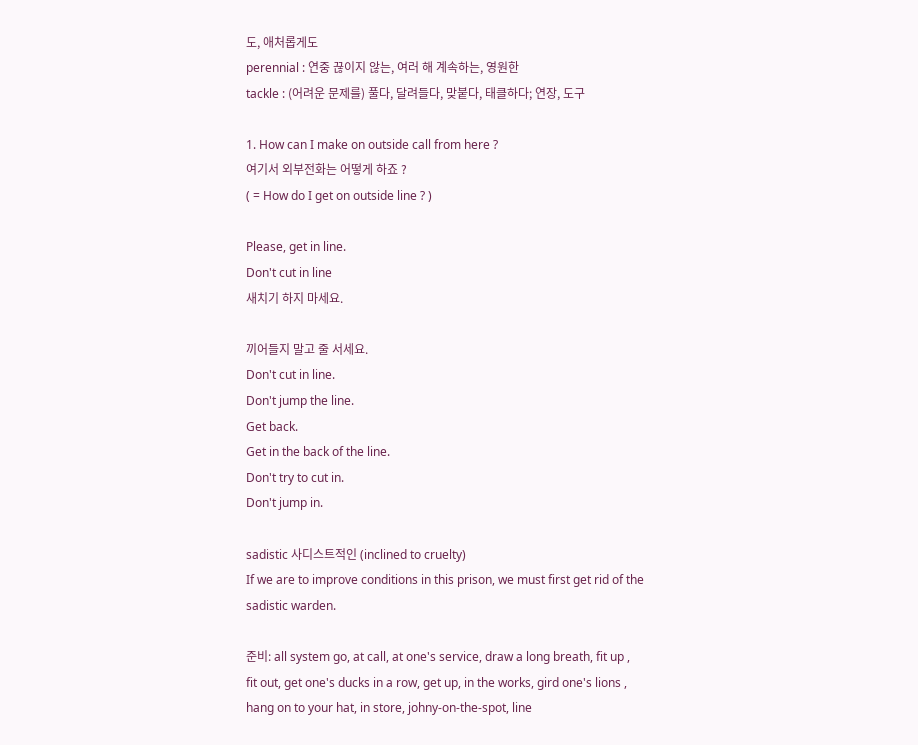도, 애처롭게도
perennial : 연중 끊이지 않는, 여러 해 계속하는, 영원한
tackle : (어려운 문제를) 풀다, 달려들다, 맞붙다, 태클하다; 연장, 도구

1. How can I make on outside call from here ?
여기서 외부전화는 어떻게 하죠 ?
( = How do I get on outside line ? )

Please, get in line.
Don't cut in line
새치기 하지 마세요.

끼어들지 말고 줄 서세요.
Don't cut in line.
Don't jump the line.
Get back.
Get in the back of the line.
Don't try to cut in.
Don't jump in.

sadistic 사디스트적인 (inclined to cruelty)
If we are to improve conditions in this prison, we must first get rid of the
sadistic warden.

준비: all system go, at call, at one's service, draw a long breath, fit up ,
fit out, get one's ducks in a row, get up, in the works, gird one's lions ,
hang on to your hat, in store, johny-on-the-spot, line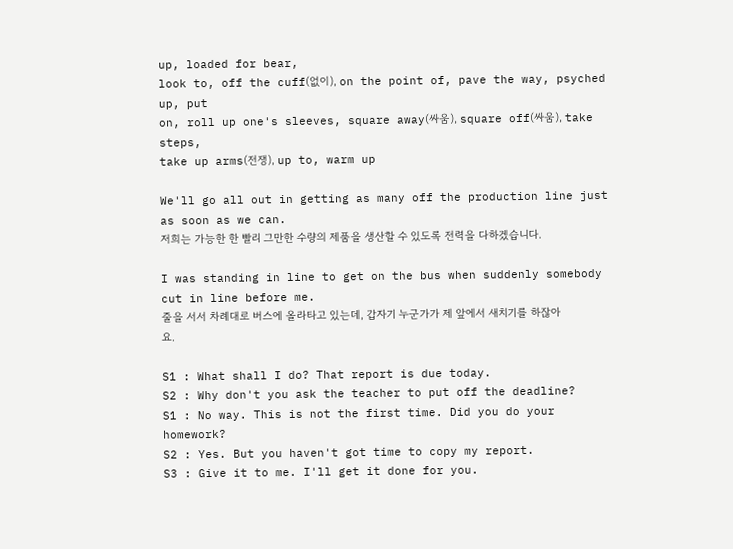up, loaded for bear,
look to, off the cuff(없이), on the point of, pave the way, psyched up, put
on, roll up one's sleeves, square away(싸움), square off(싸움), take steps,
take up arms(전쟁), up to, warm up

We'll go all out in getting as many off the production line just as soon as we can.
저희는 가능한 한 빨리 그만한 수량의 제품을 생산할 수 있도록 전력을 다하겠습니다.

I was standing in line to get on the bus when suddenly somebody cut in line before me.
줄을 서서 차례대로 버스에 올라타고 있는데, 갑자기 누군가가 제 앞에서 새치기를 하잖아요.

S1 : What shall I do? That report is due today.
S2 : Why don't you ask the teacher to put off the deadline?
S1 : No way. This is not the first time. Did you do your homework?
S2 : Yes. But you haven't got time to copy my report.
S3 : Give it to me. I'll get it done for you.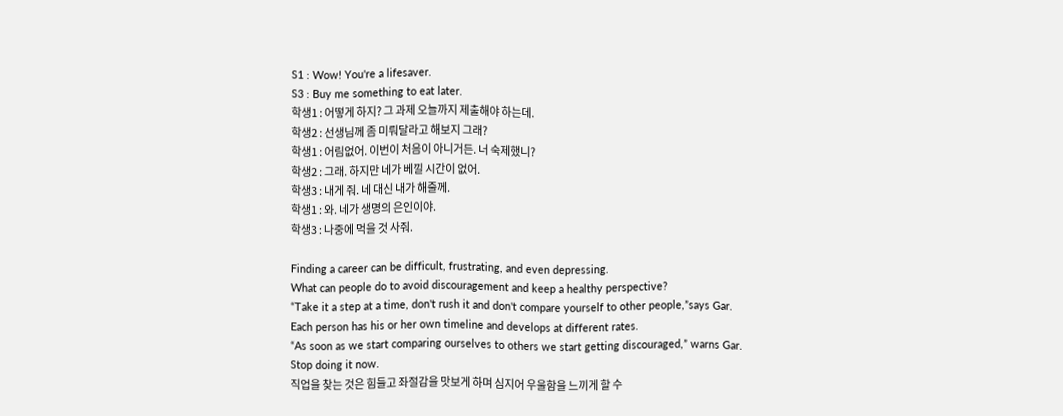S1 : Wow! You're a lifesaver.
S3 : Buy me something to eat later.
학생1 : 어떻게 하지? 그 과제 오늘까지 제출해야 하는데.
학생2 : 선생님께 좀 미뤄달라고 해보지 그래?
학생1 : 어림없어. 이번이 처음이 아니거든. 너 숙제했니?
학생2 : 그래. 하지만 네가 베낄 시간이 없어.
학생3 : 내게 줘. 네 대신 내가 해줄께.
학생1 : 와. 네가 생명의 은인이야.
학생3 : 나중에 먹을 것 사줘.

Finding a career can be difficult, frustrating, and even depressing.
What can people do to avoid discouragement and keep a healthy perspective?
“Take it a step at a time, don't rush it and don't compare yourself to other people,”says Gar.
Each person has his or her own timeline and develops at different rates.
“As soon as we start comparing ourselves to others we start getting discouraged,” warns Gar.
Stop doing it now.
직업을 찾는 것은 힘들고 좌절감을 맛보게 하며 심지어 우울함을 느끼게 할 수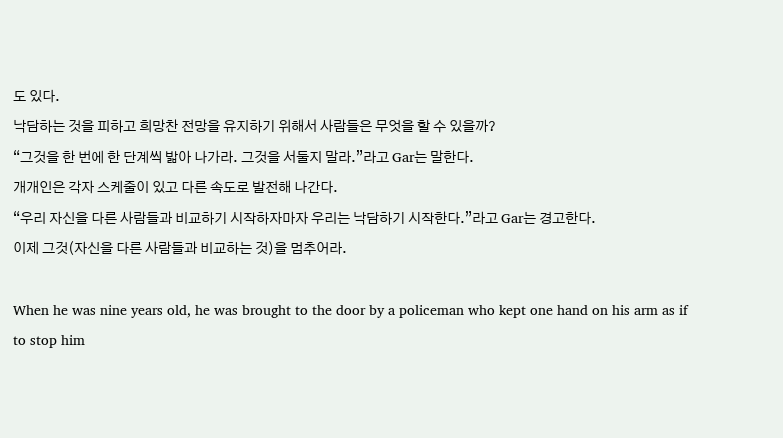도 있다.
낙담하는 것을 피하고 희망찬 전망을 유지하기 위해서 사람들은 무엇을 할 수 있을까?
“그것을 한 번에 한 단계씩 밟아 나가라. 그것을 서둘지 말라.”라고 Gar는 말한다.
개개인은 각자 스케줄이 있고 다른 속도로 발전해 나간다.
“우리 자신을 다른 사람들과 비교하기 시작하자마자 우리는 낙담하기 시작한다.”라고 Gar는 경고한다.
이제 그것(자신을 다른 사람들과 비교하는 것)을 멈추어라.

When he was nine years old, he was brought to the door by a policeman who kept one hand on his arm as if to stop him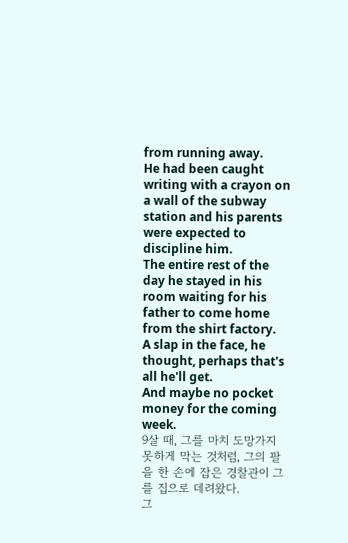from running away.
He had been caught writing with a crayon on a wall of the subway station and his parents were expected to discipline him.
The entire rest of the day he stayed in his room waiting for his father to come home from the shirt factory.
A slap in the face, he thought, perhaps that's all he'll get.
And maybe no pocket money for the coming week.
9살 때, 그를 마치 도망가지 못하게 막는 것처럼, 그의 팔을 한 손에 잡은 경찰관이 그를 집으로 데려왔다.
그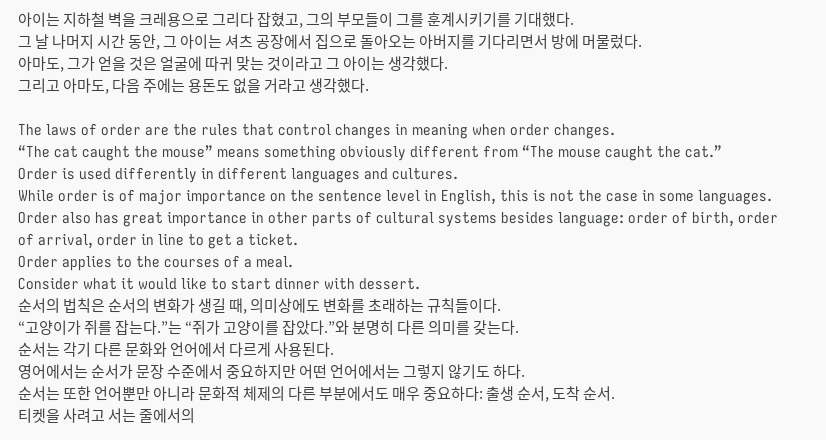아이는 지하철 벽을 크레용으로 그리다 잡혔고, 그의 부모들이 그를 훈계시키기를 기대했다.
그 날 나머지 시간 동안, 그 아이는 셔츠 공장에서 집으로 돌아오는 아버지를 기다리면서 방에 머물렀다.
아마도, 그가 얻을 것은 얼굴에 따귀 맞는 것이라고 그 아이는 생각했다.
그리고 아마도, 다음 주에는 용돈도 없을 거라고 생각했다.

The laws of order are the rules that control changes in meaning when order changes.
“The cat caught the mouse” means something obviously different from “The mouse caught the cat.”
Order is used differently in different languages and cultures.
While order is of major importance on the sentence level in English, this is not the case in some languages.
Order also has great importance in other parts of cultural systems besides language: order of birth, order of arrival, order in line to get a ticket.
Order applies to the courses of a meal.
Consider what it would like to start dinner with dessert.
순서의 법칙은 순서의 변화가 생길 때, 의미상에도 변화를 초래하는 규칙들이다.
“고양이가 쥐를 잡는다.”는 “쥐가 고양이를 잡았다.”와 분명히 다른 의미를 갖는다.
순서는 각기 다른 문화와 언어에서 다르게 사용된다.
영어에서는 순서가 문장 수준에서 중요하지만 어떤 언어에서는 그렇지 않기도 하다.
순서는 또한 언어뿐만 아니라 문화적 체제의 다른 부분에서도 매우 중요하다: 출생 순서, 도착 순서.
티켓을 사려고 서는 줄에서의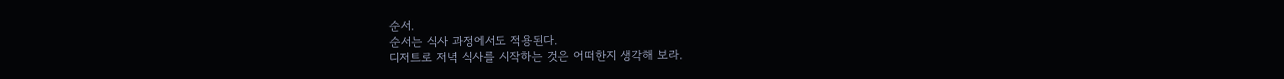순서.
순서는 식사 과정에서도 적용된다.
디저트로 저녁 식사를 시작하는 것은 어떠한지 생각해 보라.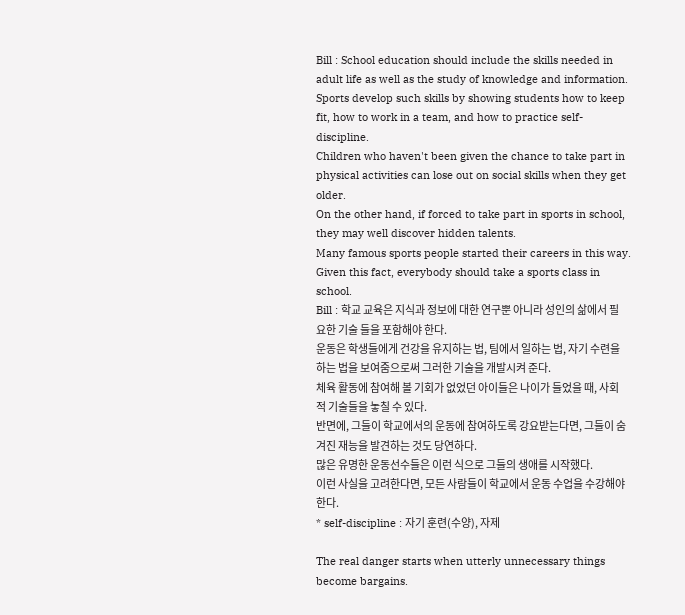Bill : School education should include the skills needed in adult life as well as the study of knowledge and information.
Sports develop such skills by showing students how to keep fit, how to work in a team, and how to practice self-discipline.
Children who haven't been given the chance to take part in physical activities can lose out on social skills when they get older.
On the other hand, if forced to take part in sports in school, they may well discover hidden talents.
Many famous sports people started their careers in this way.
Given this fact, everybody should take a sports class in school.
Bill : 학교 교육은 지식과 정보에 대한 연구뿐 아니라 성인의 삶에서 필요한 기술 들을 포함해야 한다.
운동은 학생들에게 건강을 유지하는 법, 팀에서 일하는 법, 자기 수련을 하는 법을 보여줌으로써 그러한 기술을 개발시켜 준다.
체육 활동에 참여해 볼 기회가 없었던 아이들은 나이가 들었을 때, 사회적 기술들을 놓칠 수 있다.
반면에, 그들이 학교에서의 운동에 참여하도록 강요받는다면, 그들이 숨겨진 재능을 발견하는 것도 당연하다.
많은 유명한 운동선수들은 이런 식으로 그들의 생애를 시작했다.
이런 사실을 고려한다면, 모든 사람들이 학교에서 운동 수업을 수강해야 한다.
* self-discipline : 자기 훈련(수양), 자제

The real danger starts when utterly unnecessary things become bargains.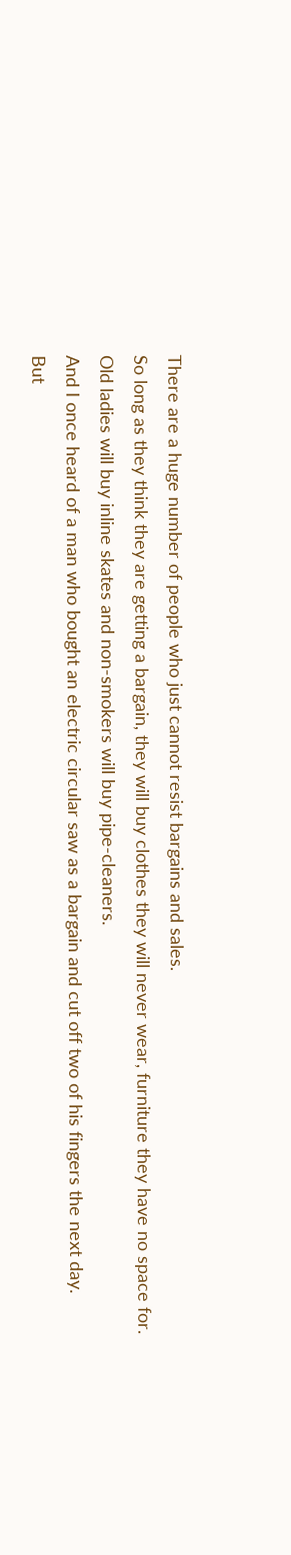There are a huge number of people who just cannot resist bargains and sales.
So long as they think they are getting a bargain, they will buy clothes they will never wear, furniture they have no space for.
Old ladies will buy inline skates and non-smokers will buy pipe-cleaners.
And I once heard of a man who bought an electric circular saw as a bargain and cut off two of his fingers the next day.
But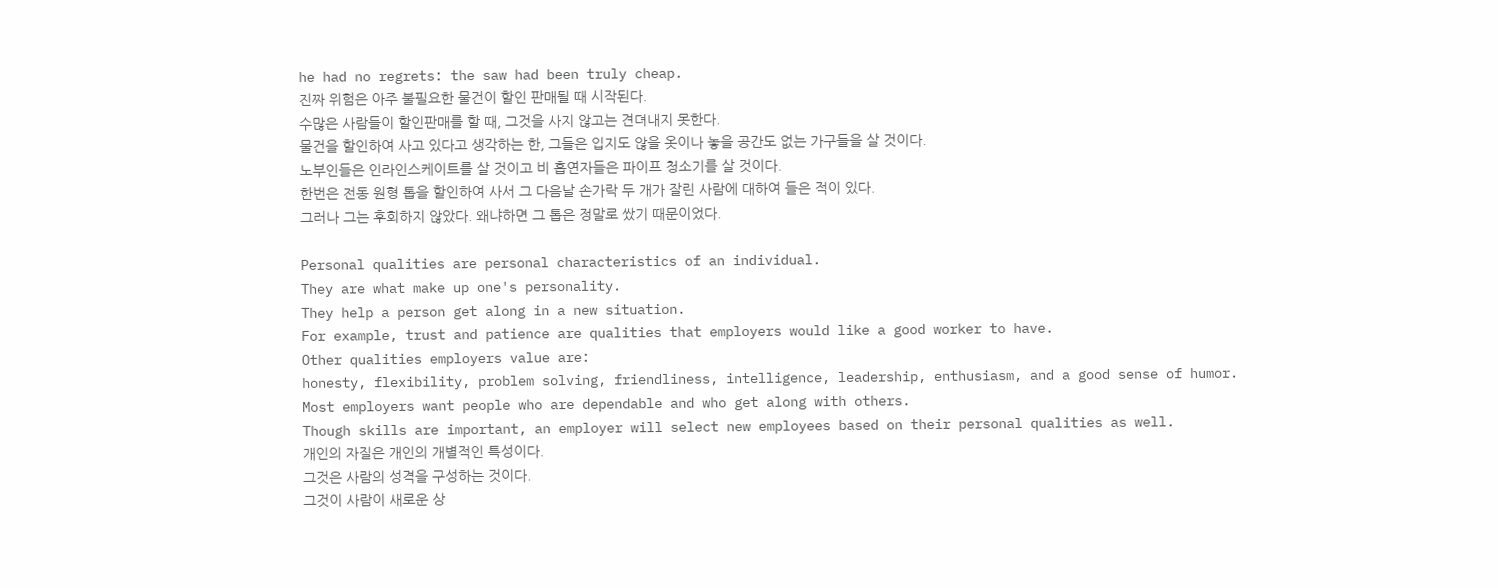he had no regrets: the saw had been truly cheap.
진짜 위험은 아주 불필요한 물건이 할인 판매될 때 시작된다.
수많은 사람들이 할인판매를 할 때, 그것을 사지 않고는 견뎌내지 못한다.
물건을 할인하여 사고 있다고 생각하는 한, 그들은 입지도 않을 옷이나 놓을 공간도 없는 가구들을 살 것이다.
노부인들은 인라인스케이트를 살 것이고 비 흡연자들은 파이프 청소기를 살 것이다.
한번은 전동 원형 톱을 할인하여 사서 그 다음날 손가락 두 개가 잘린 사람에 대하여 들은 적이 있다.
그러나 그는 후회하지 않았다. 왜냐하면 그 톱은 정말로 쌌기 때문이었다.

Personal qualities are personal characteristics of an individual.
They are what make up one's personality.
They help a person get along in a new situation.
For example, trust and patience are qualities that employers would like a good worker to have.
Other qualities employers value are:
honesty, flexibility, problem solving, friendliness, intelligence, leadership, enthusiasm, and a good sense of humor.
Most employers want people who are dependable and who get along with others.
Though skills are important, an employer will select new employees based on their personal qualities as well.
개인의 자질은 개인의 개별적인 특성이다.
그것은 사람의 성격을 구성하는 것이다.
그것이 사람이 새로운 상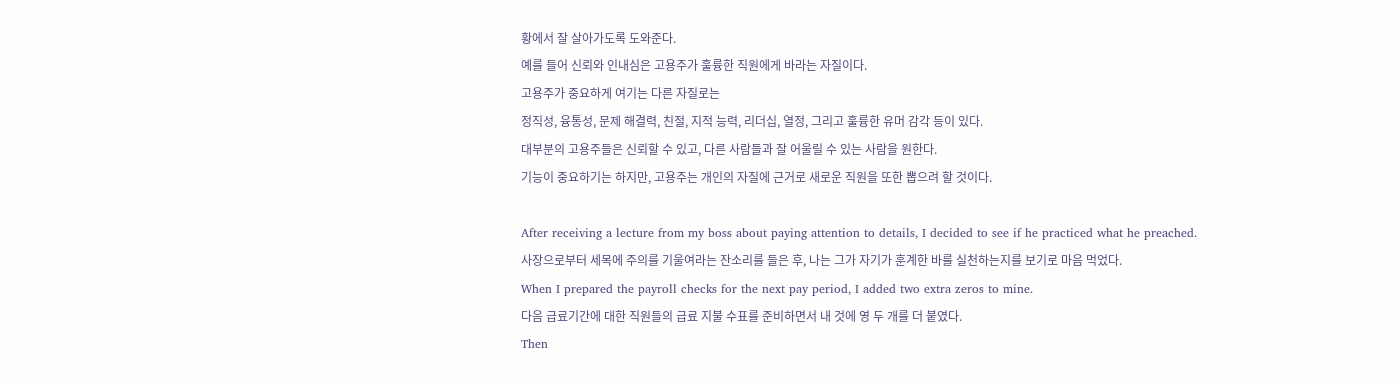황에서 잘 살아가도록 도와준다.
예를 들어 신뢰와 인내심은 고용주가 훌륭한 직원에게 바라는 자질이다.
고용주가 중요하게 여기는 다른 자질로는
정직성, 융통성, 문제 해결력, 친절, 지적 능력, 리더십, 열정, 그리고 훌륭한 유머 감각 등이 있다.
대부분의 고용주들은 신뢰할 수 있고, 다른 사람들과 잘 어울릴 수 있는 사람을 원한다.
기능이 중요하기는 하지만, 고용주는 개인의 자질에 근거로 새로운 직원을 또한 뽑으려 할 것이다.

After receiving a lecture from my boss about paying attention to details, I decided to see if he practiced what he preached.
사장으로부터 세목에 주의를 기울여라는 잔소리를 들은 후, 나는 그가 자기가 훈계한 바를 실천하는지를 보기로 마음 먹었다.
When I prepared the payroll checks for the next pay period, I added two extra zeros to mine.
다음 급료기간에 대한 직원들의 급료 지불 수표를 준비하면서 내 것에 영 두 개를 더 붙였다.
Then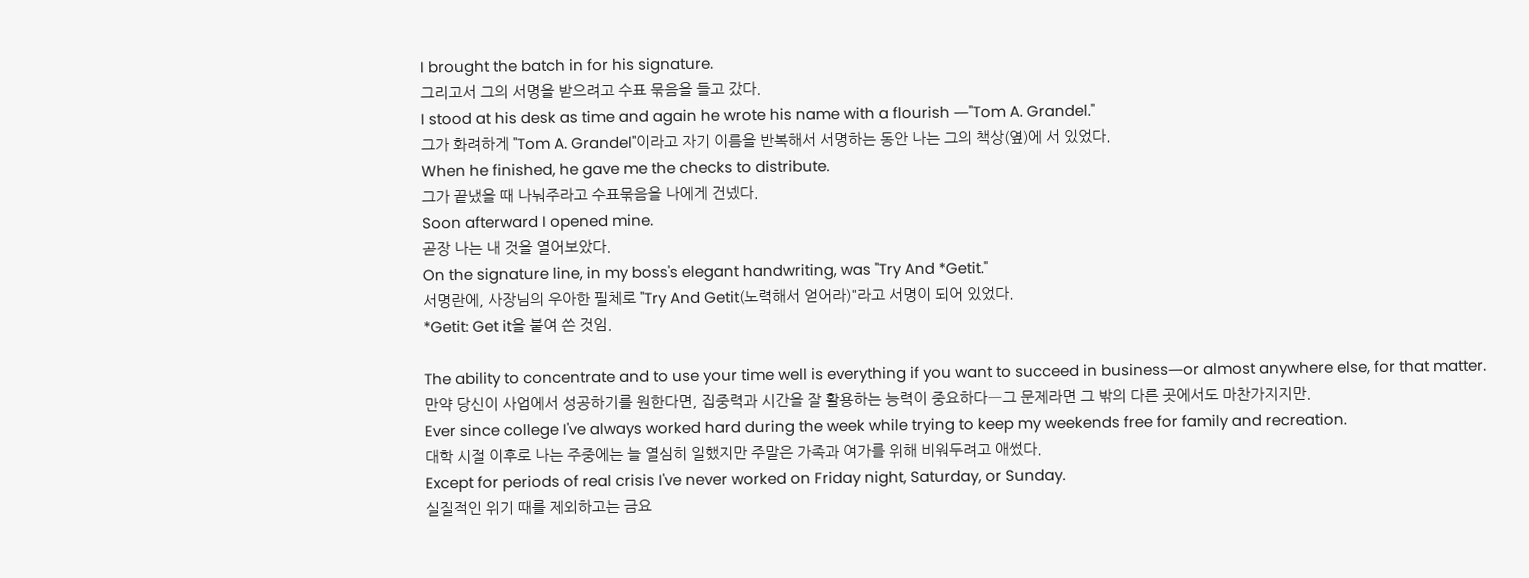I brought the batch in for his signature.
그리고서 그의 서명을 받으려고 수표 묶음을 들고 갔다.
I stood at his desk as time and again he wrote his name with a flourish ―"Tom A. Grandel."
그가 화려하게 "Tom A. Grandel"이라고 자기 이름을 반복해서 서명하는 동안 나는 그의 책상(옆)에 서 있었다.
When he finished, he gave me the checks to distribute.
그가 끝냈을 때 나눠주라고 수표묶음을 나에게 건넸다.
Soon afterward I opened mine.
곧장 나는 내 것을 열어보았다.
On the signature line, in my boss's elegant handwriting, was "Try And *Getit."
서명란에, 사장님의 우아한 필체로 "Try And Getit(노력해서 얻어라)"라고 서명이 되어 있었다.
*Getit: Get it을 붙여 쓴 것임.

The ability to concentrate and to use your time well is everything if you want to succeed in business―or almost anywhere else, for that matter.
만약 당신이 사업에서 성공하기를 원한다면, 집중력과 시간을 잘 활용하는 능력이 중요하다―그 문제라면 그 밖의 다른 곳에서도 마찬가지지만.
Ever since college I've always worked hard during the week while trying to keep my weekends free for family and recreation.
대학 시절 이후로 나는 주중에는 늘 열심히 일했지만 주말은 가족과 여가를 위해 비워두려고 애썼다.
Except for periods of real crisis I've never worked on Friday night, Saturday, or Sunday.
실질적인 위기 때를 제외하고는 금요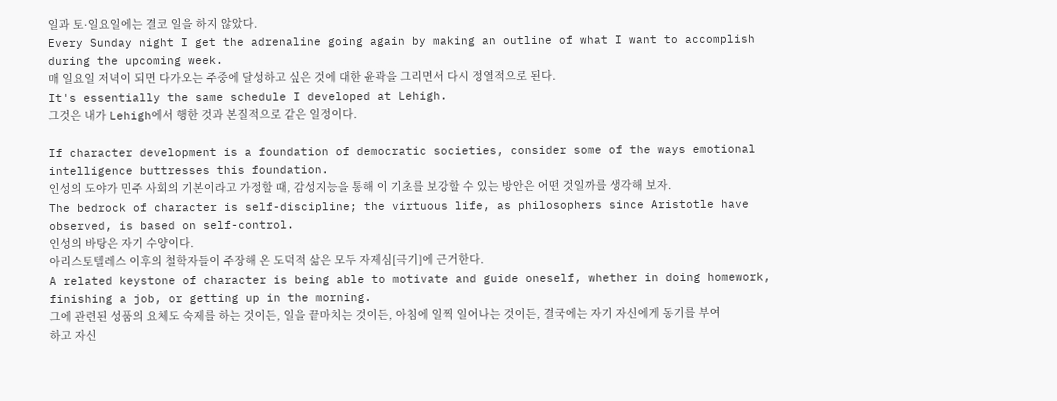일과 토·일요일에는 결코 일을 하지 않았다.
Every Sunday night I get the adrenaline going again by making an outline of what I want to accomplish during the upcoming week.
매 일요일 저녁이 되면 다가오는 주중에 달성하고 싶은 것에 대한 윤곽을 그리면서 다시 정열적으로 된다.
It's essentially the same schedule I developed at Lehigh.
그것은 내가 Lehigh에서 행한 것과 본질적으로 같은 일정이다.

If character development is a foundation of democratic societies, consider some of the ways emotional intelligence buttresses this foundation.
인성의 도야가 민주 사회의 기본이라고 가정할 때, 감성지능을 통해 이 기초를 보강할 수 있는 방안은 어떤 것일까를 생각해 보자.
The bedrock of character is self-discipline; the virtuous life, as philosophers since Aristotle have observed, is based on self-control.
인성의 바탕은 자기 수양이다.
아리스토텔레스 이후의 철학자들이 주장해 온 도덕적 삶은 모두 자제심[극기]에 근거한다.
A related keystone of character is being able to motivate and guide oneself, whether in doing homework, finishing a job, or getting up in the morning.
그에 관련된 성품의 요체도 숙제를 하는 것이든, 일을 끝마치는 것이든, 아침에 일찍 일어나는 것이든, 결국에는 자기 자신에게 동기를 부여하고 자신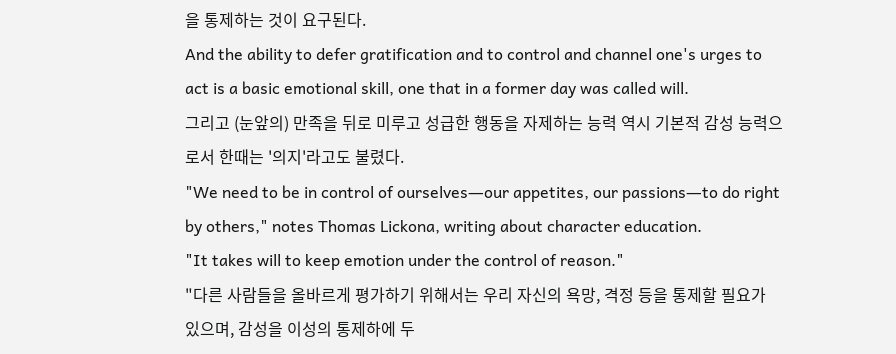을 통제하는 것이 요구된다.
And the ability to defer gratification and to control and channel one's urges to act is a basic emotional skill, one that in a former day was called will.
그리고 (눈앞의) 만족을 뒤로 미루고 성급한 행동을 자제하는 능력 역시 기본적 감성 능력으로서 한때는 '의지'라고도 불렸다.
"We need to be in control of ourselves―our appetites, our passions―to do right by others," notes Thomas Lickona, writing about character education.
"It takes will to keep emotion under the control of reason."
"다른 사람들을 올바르게 평가하기 위해서는 우리 자신의 욕망, 격정 등을 통제할 필요가 있으며, 감성을 이성의 통제하에 두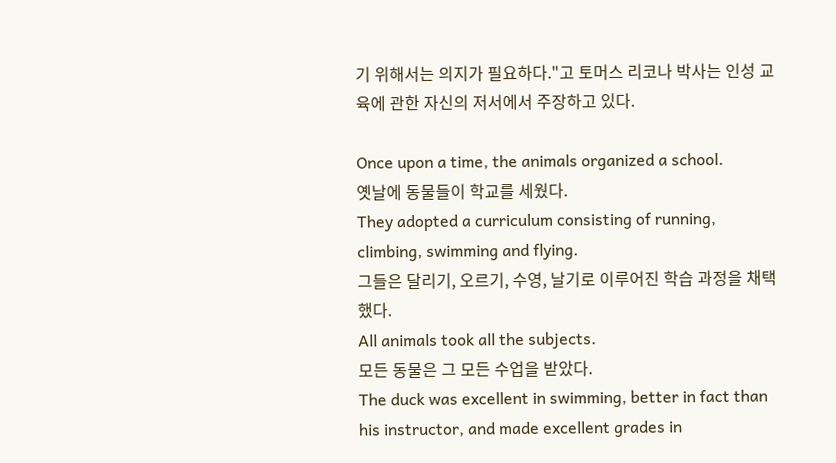기 위해서는 의지가 필요하다."고 토머스 리코나 박사는 인성 교육에 관한 자신의 저서에서 주장하고 있다.

Once upon a time, the animals organized a school.
옛날에 동물들이 학교를 세웠다.
They adopted a curriculum consisting of running, climbing, swimming and flying.
그들은 달리기, 오르기, 수영, 날기로 이루어진 학습 과정을 채택했다.
All animals took all the subjects.
모든 동물은 그 모든 수업을 받았다.
The duck was excellent in swimming, better in fact than his instructor, and made excellent grades in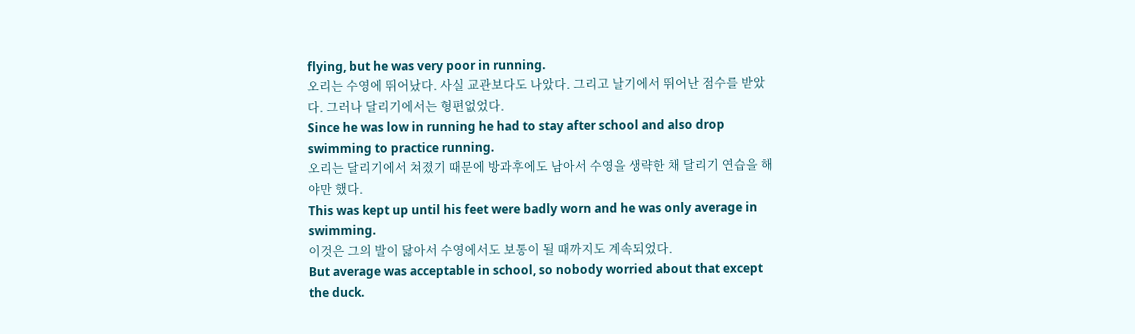flying, but he was very poor in running.
오리는 수영에 뛰어났다. 사실 교관보다도 나았다. 그리고 날기에서 뛰어난 점수를 받았다. 그러나 달리기에서는 형편없었다.
Since he was low in running he had to stay after school and also drop swimming to practice running.
오리는 달리기에서 쳐졌기 때문에 방과후에도 남아서 수영을 생략한 채 달리기 연습을 해야만 했다.
This was kept up until his feet were badly worn and he was only average in swimming.
이것은 그의 발이 닳아서 수영에서도 보통이 될 때까지도 계속되었다.
But average was acceptable in school, so nobody worried about that except the duck.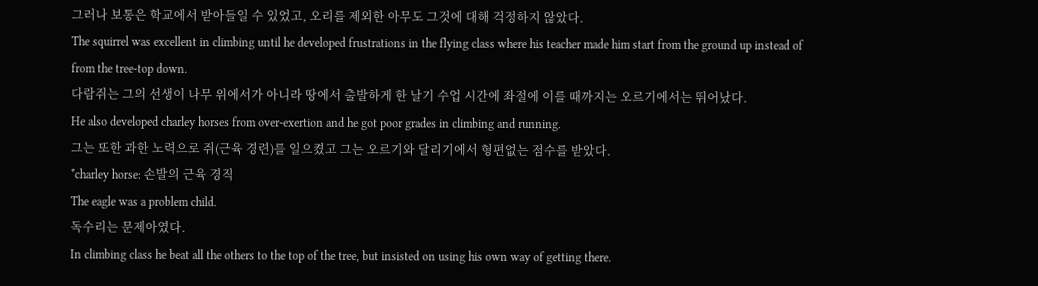그러나 보통은 학교에서 받아들일 수 있었고, 오리를 제외한 아무도 그것에 대해 걱정하지 않았다.
The squirrel was excellent in climbing until he developed frustrations in the flying class where his teacher made him start from the ground up instead of from the tree-top down.
다람쥐는 그의 선생이 나무 위에서가 아니라 땅에서 출발하게 한 날기 수업 시간에 좌절에 이를 때까지는 오르기에서는 뛰어났다.
He also developed charley horses from over-exertion and he got poor grades in climbing and running.
그는 또한 과한 노력으로 쥐(근육 경련)를 일으켰고 그는 오르기와 달리기에서 형편없는 점수를 받았다.
*charley horse: 손발의 근육 경직
The eagle was a problem child.
독수리는 문제아였다.
In climbing class he beat all the others to the top of the tree, but insisted on using his own way of getting there.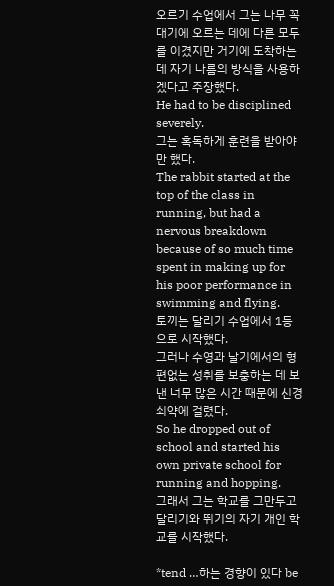오르기 수업에서 그는 나무 꼭대기에 오르는 데에 다른 모두를 이겼지만 거기에 도착하는 데 자기 나름의 방식을 사용하겠다고 주장했다.
He had to be disciplined severely.
그는 혹독하게 훈련을 받아야만 했다.
The rabbit started at the top of the class in running, but had a nervous breakdown because of so much time spent in making up for his poor performance in swimming and flying.
토끼는 달리기 수업에서 1등으로 시작했다.
그러나 수영과 날기에서의 형편없는 성취를 보충하는 데 보낸 너무 많은 시간 때문에 신경 쇠약에 걸렸다.
So he dropped out of school and started his own private school for running and hopping.
그래서 그는 학교를 그만두고 달리기와 뛰기의 자기 개인 학교를 시작했다.

*tend …하는 경향이 있다 be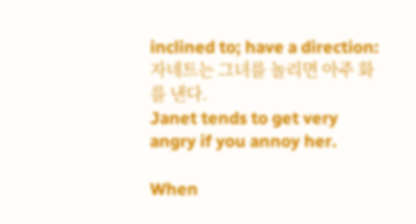inclined to; have a direction:
자네트는 그녀를 놀리면 아주 화를 낸다.
Janet tends to get very angry if you annoy her.

When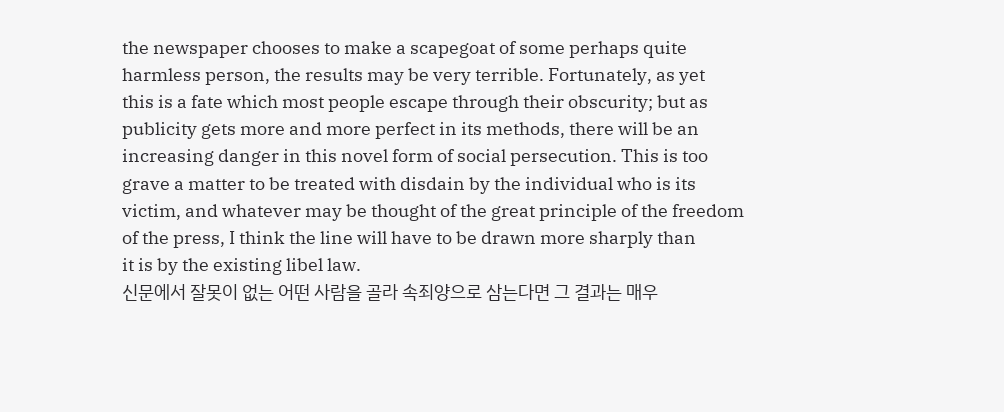the newspaper chooses to make a scapegoat of some perhaps quite
harmless person, the results may be very terrible. Fortunately, as yet
this is a fate which most people escape through their obscurity; but as
publicity gets more and more perfect in its methods, there will be an
increasing danger in this novel form of social persecution. This is too
grave a matter to be treated with disdain by the individual who is its
victim, and whatever may be thought of the great principle of the freedom
of the press, I think the line will have to be drawn more sharply than
it is by the existing libel law.
신문에서 잘못이 없는 어떤 사람을 골라 속죄양으로 삼는다면 그 결과는 매우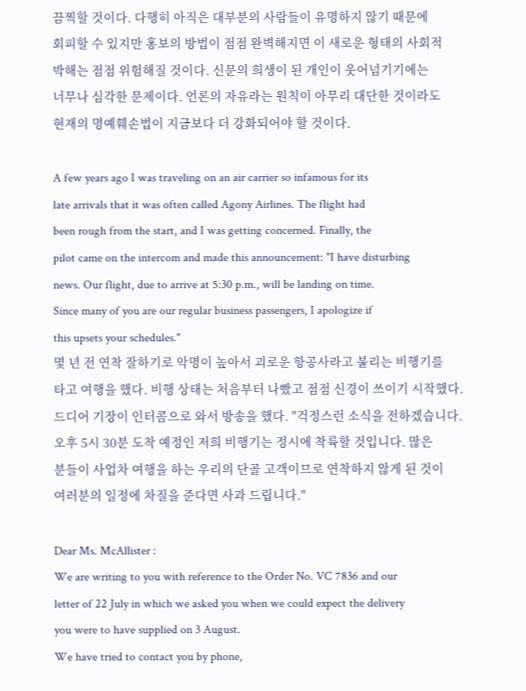끔찍할 것이다. 다행히 아직은 대부분의 사람들이 유명하지 않기 때문에
회피할 수 있지만 홍보의 방법이 점점 완벽해지면 이 새로운 형태의 사회적
박해는 점점 위험해질 것이다. 신문의 희생이 된 개인이 웃어넘기기에는
너무나 심각한 문제이다. 언론의 자유라는 원칙이 아무리 대단한 것이라도
현재의 명예훼손법이 지금보다 더 강화되어야 할 것이다.

A few years ago I was traveling on an air carrier so infamous for its
late arrivals that it was often called Agony Airlines. The flight had
been rough from the start, and I was getting concerned. Finally, the
pilot came on the intercom and made this announcement: "I have disturbing
news. Our flight, due to arrive at 5:30 p.m., will be landing on time.
Since many of you are our regular business passengers, I apologize if
this upsets your schedules."
몇 년 전 연착 잘하기로 악명이 높아서 괴로운 항공사라고 불리는 비행기를
타고 여행을 했다. 비행 상태는 처음부터 나빴고 점점 신경이 쓰이기 시작했다.
드디어 기장이 인터콤으로 와서 방송을 했다. "걱정스런 소식을 전하겠습니다.
오후 5시 30분 도착 예정인 저희 비행기는 정시에 착륙할 것입니다. 많은
분들이 사업차 여행을 하는 우리의 단골 고객이므로 연착하지 않게 된 것이
여러분의 일정에 차질을 준다면 사과 드립니다."

Dear Ms. McAllister :
We are writing to you with reference to the Order No. VC 7836 and our
letter of 22 July in which we asked you when we could expect the delivery
you were to have supplied on 3 August.
We have tried to contact you by phone,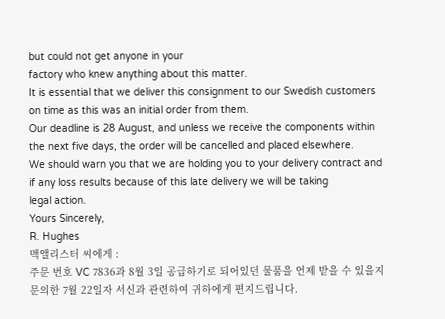but could not get anyone in your
factory who knew anything about this matter.
It is essential that we deliver this consignment to our Swedish customers
on time as this was an initial order from them.
Our deadline is 28 August, and unless we receive the components within
the next five days, the order will be cancelled and placed elsewhere.
We should warn you that we are holding you to your delivery contract and
if any loss results because of this late delivery we will be taking
legal action.
Yours Sincerely,
R. Hughes
맥앨리스터 씨에게 :
주문 번호 VC 7836과 8월 3일 공급하기로 되어있던 물품을 언제 받을 수 있을지
문의한 7월 22일자 서신과 관련하여 귀하에게 편지드립니다.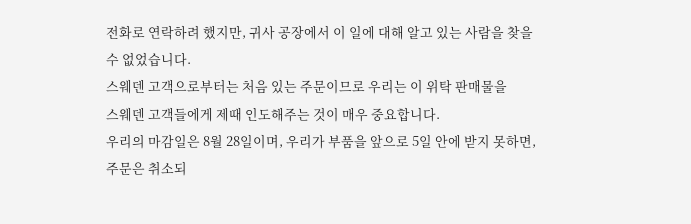전화로 연락하려 했지만, 귀사 공장에서 이 일에 대해 알고 있는 사람을 찾을
수 없었습니다.
스웨덴 고객으로부터는 처음 있는 주문이므로 우리는 이 위탁 판매물을
스웨덴 고객들에게 제때 인도해주는 것이 매우 중요합니다.
우리의 마감일은 8월 28일이며, 우리가 부품을 앞으로 5일 안에 받지 못하면,
주문은 취소되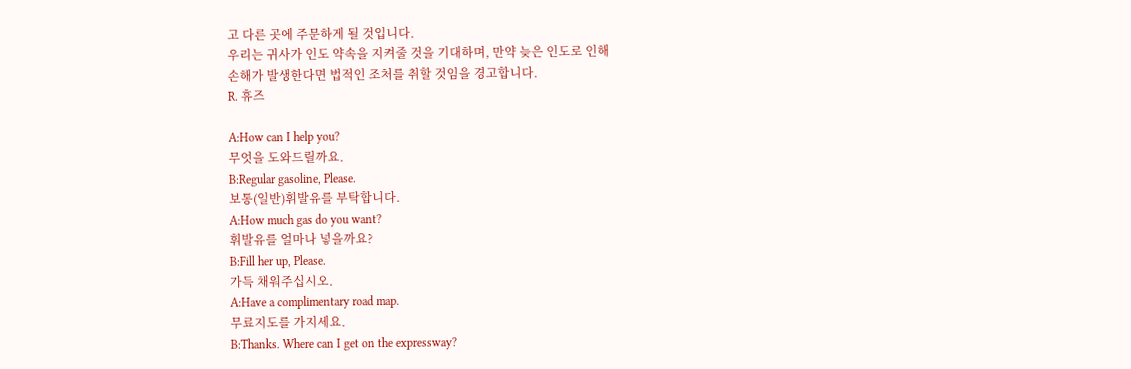고 다른 곳에 주문하게 될 것입니다.
우리는 귀사가 인도 약속을 지켜줄 것을 기대하며, 만약 늦은 인도로 인해
손해가 발생한다면 법적인 조처를 취할 것임을 경고합니다.
R. 휴즈

A:How can I help you?
무엇을 도와드릴까요.
B:Regular gasoline, Please.
보통(일반)휘발유를 부탁합니다.
A:How much gas do you want?
휘발유를 얼마나 넣을까요?
B:Fill her up, Please.
가득 채워주십시오.
A:Have a complimentary road map.
무료지도를 가지세요.
B:Thanks. Where can I get on the expressway?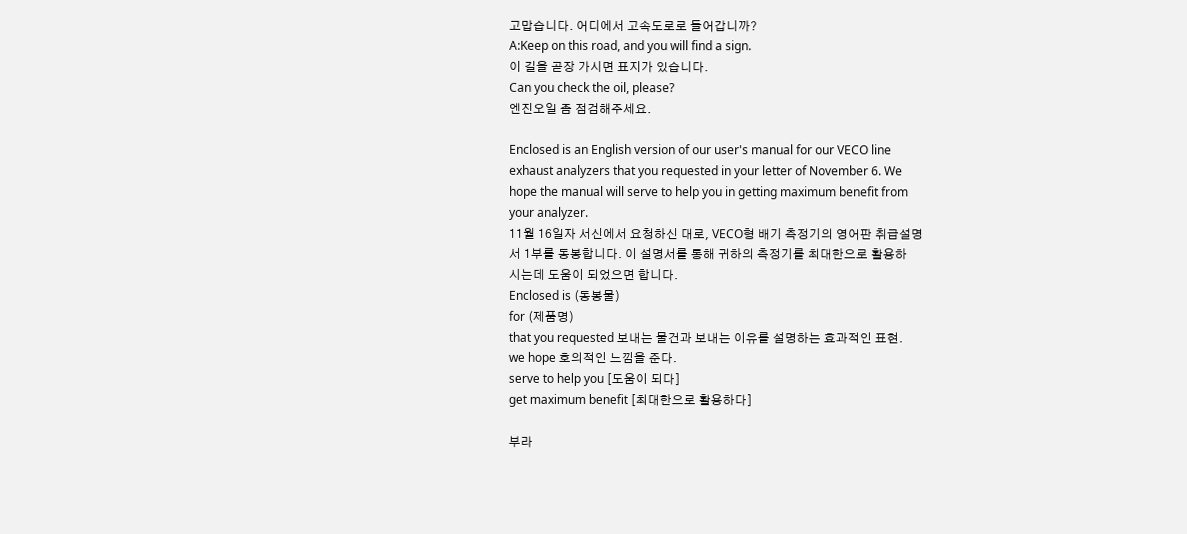고맙습니다. 어디에서 고속도로로 들어갑니까?
A:Keep on this road, and you will find a sign.
이 길을 곧장 가시면 표지가 있습니다.
Can you check the oil, please?
엔진오일 좀 점검해주세요.

Enclosed is an English version of our user's manual for our VECO line
exhaust analyzers that you requested in your letter of November 6. We
hope the manual will serve to help you in getting maximum benefit from
your analyzer.
11월 16일자 서신에서 요청하신 대로, VECO형 배기 측정기의 영어판 취급설명
서 1부를 동봉합니다. 이 설명서를 통해 귀하의 측정기를 최대한으로 활용하
시는데 도움이 되었으면 합니다.
Enclosed is (동봉물)
for (제품명)
that you requested 보내는 물건과 보내는 이유를 설명하는 효과적인 표현.
we hope 호의적인 느낌을 준다.
serve to help you [도움이 되다]
get maximum benefit [최대한으로 활용하다]

부라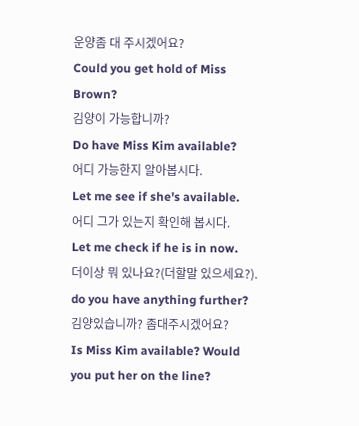운양좀 대 주시겠어요?
Could you get hold of Miss Brown?
김양이 가능합니까?
Do have Miss Kim available?
어디 가능한지 알아봅시다.
Let me see if she's available.
어디 그가 있는지 확인해 봅시다.
Let me check if he is in now.
더이상 뭐 있나요?(더할말 있으세요?).
do you have anything further?
김양있습니까? 좀대주시겠어요?
Is Miss Kim available? Would you put her on the line?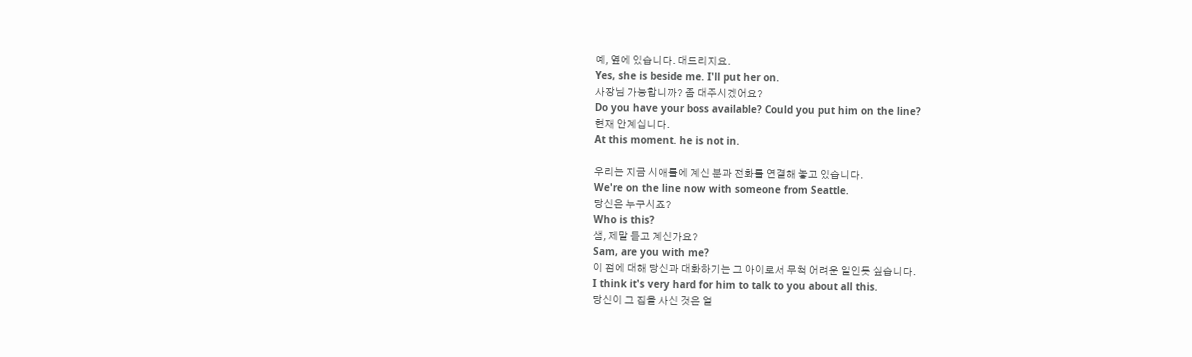예, 옆에 있습니다. 대드리지요.
Yes, she is beside me. I'll put her on.
사장님 가능합니까? 좀 대주시겠어요?
Do you have your boss available? Could you put him on the line?
현재 안계십니다.
At this moment. he is not in.

우리는 지금 시애틀에 계신 분과 전화를 연결해 놓고 있습니다.
We're on the line now with someone from Seattle.
당신은 누구시죠?
Who is this?
샘, 제말 듣고 계신가요?
Sam, are you with me?
이 점에 대해 당신과 대화하기는 그 아이로서 무척 어려운 일인듯 싶습니다.
I think it's very hard for him to talk to you about all this.
당신이 그 집을 사신 것은 얼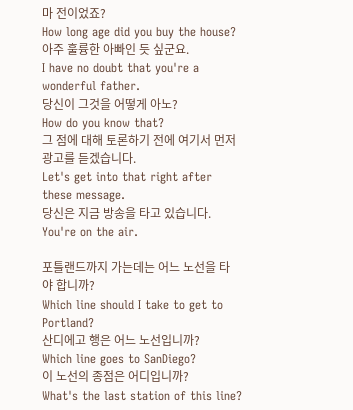마 전이었죠?
How long age did you buy the house?
아주 훌륭한 아빠인 듯 싶군요.
I have no doubt that you're a wonderful father.
당신이 그것을 어떻게 아노?
How do you know that?
그 점에 대해 토론하기 전에 여기서 먼저 광고를 듣겠습니다.
Let's get into that right after these message.
당신은 지금 방송을 타고 있습니다.
You're on the air.

포틀랜드까지 가는데는 어느 노선을 타야 합니까?
Which line should I take to get to Portland?
산디에고 행은 어느 노선입니까?
Which line goes to SanDiego?
이 노선의 종점은 어디입니까?
What's the last station of this line?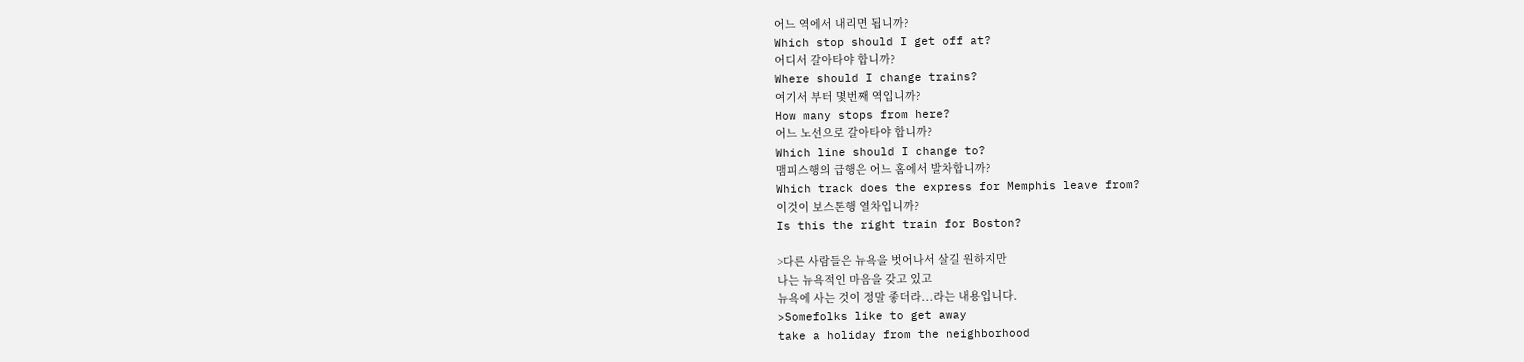어느 역에서 내리면 됩니까?
Which stop should I get off at?
어디서 갈아타야 합니까?
Where should I change trains?
여기서 부터 몇번째 역입니까?
How many stops from here?
어느 노선으로 갈아타야 합니까?
Which line should I change to?
맴피스행의 급행은 어느 홈에서 발차합니까?
Which track does the express for Memphis leave from?
이것이 보스톤행 열차입니까?
Is this the right train for Boston?

>다른 사람들은 뉴욕을 벗어나서 살길 원하지만
나는 뉴욕적인 마음을 갖고 있고
뉴욕에 사는 것이 정말 좋더라...라는 내용입니다.
>Somefolks like to get away
take a holiday from the neighborhood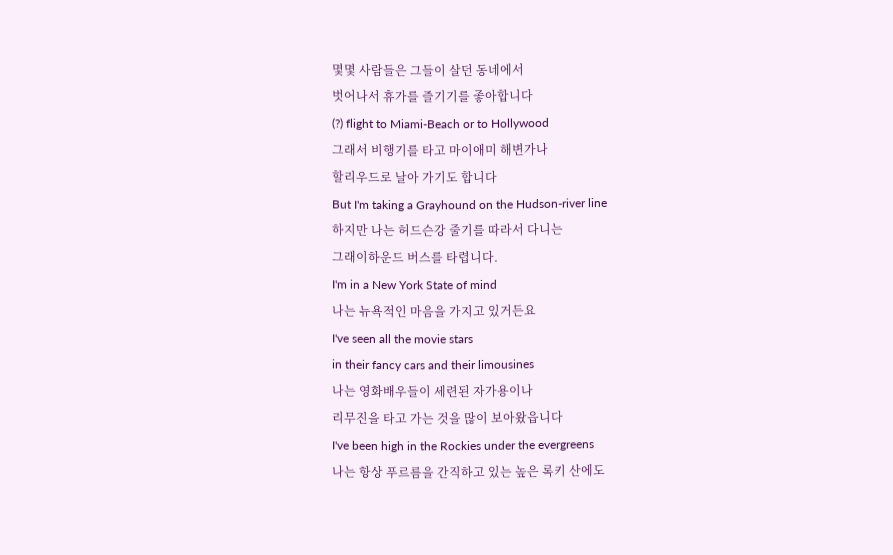몇몇 사람들은 그들이 살던 동네에서
벗어나서 휴가를 즐기기를 좋아합니다
(?) flight to Miami-Beach or to Hollywood
그래서 비행기를 타고 마이애미 해변가나
할리우드로 날아 가기도 합니다
But I'm taking a Grayhound on the Hudson-river line
하지만 나는 허드슨강 줄기를 따라서 다니는
그래이하운드 버스를 타렵니다.
I'm in a New York State of mind
나는 뉴욕적인 마음을 가지고 있거든요
I've seen all the movie stars
in their fancy cars and their limousines
나는 영화배우들이 세련된 자가용이나
리무진을 타고 가는 것을 많이 보아왔읍니다
I've been high in the Rockies under the evergreens
나는 항상 푸르름을 간직하고 있는 높은 록키 산에도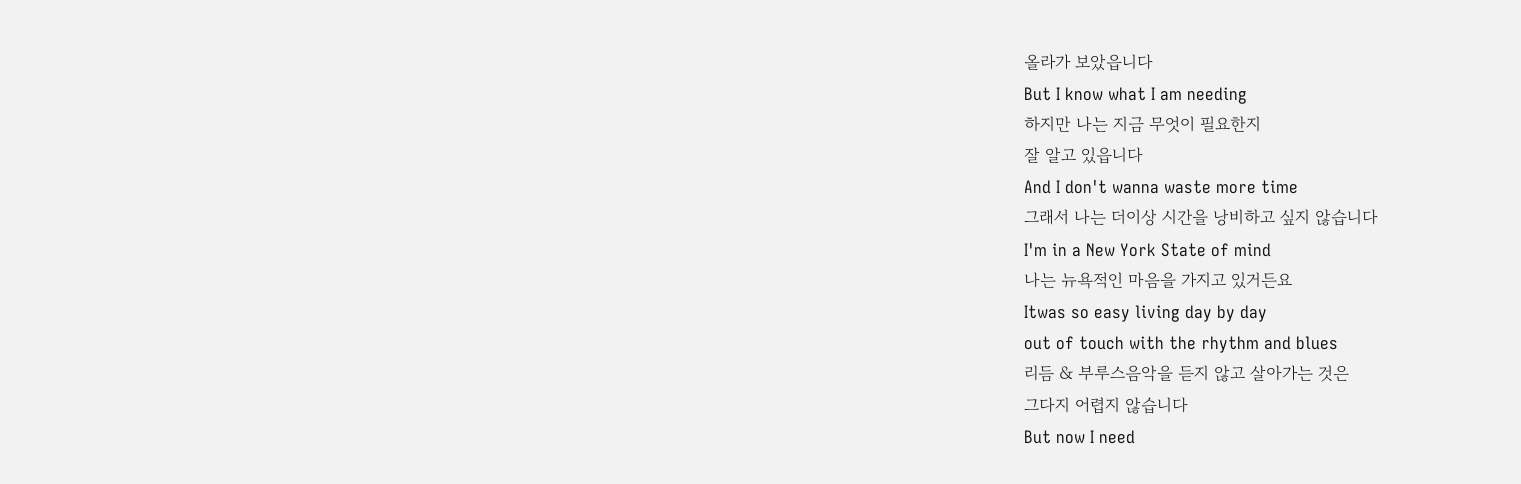올라가 보았읍니다
But I know what I am needing
하지만 나는 지금 무엇이 필요한지
잘 알고 있읍니다
And I don't wanna waste more time
그래서 나는 더이상 시간을 낭비하고 싶지 않습니다
I'm in a New York State of mind
나는 뉴욕적인 마음을 가지고 있거든요
Itwas so easy living day by day
out of touch with the rhythm and blues
리듬 & 부루스음악을 듣지 않고 살아가는 것은
그다지 어렵지 않습니다
But now I need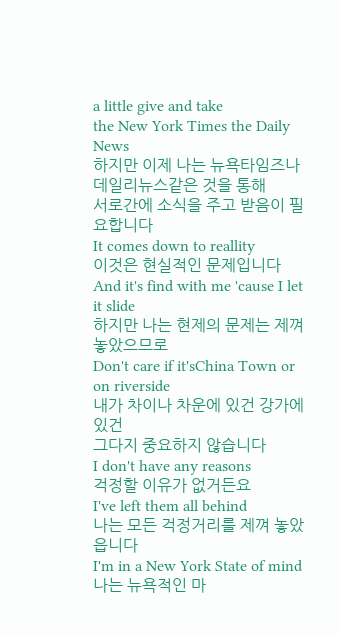a little give and take
the New York Times the Daily News
하지만 이제 나는 뉴욕타임즈나 데일리뉴스같은 것을 통해
서로간에 소식을 주고 받음이 필요합니다
It comes down to reallity
이것은 현실적인 문제입니다
And it's find with me 'cause I let it slide
하지만 나는 현제의 문제는 제껴놓았으므로
Don't care if it'sChina Town or on riverside
내가 차이나 차운에 있건 강가에 있건
그다지 중요하지 않습니다
I don't have any reasons
걱정할 이유가 없거든요
I've left them all behind
나는 모든 걱정거리를 제껴 놓았읍니다
I'm in a New York State of mind
나는 뉴욕적인 마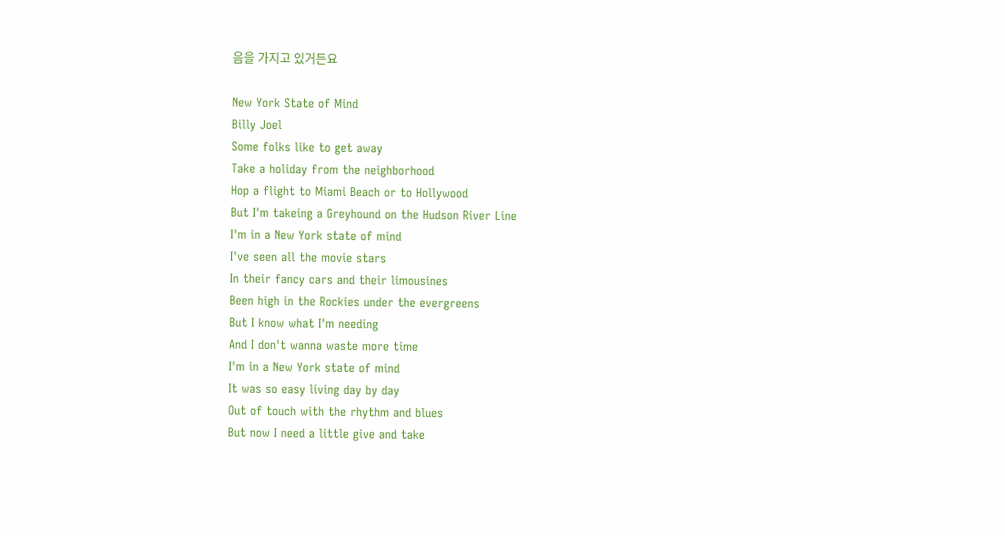음을 가지고 있거든요

New York State of Mind
Billy Joel
Some folks like to get away
Take a holiday from the neighborhood
Hop a flight to Miami Beach or to Hollywood
But I'm takeing a Greyhound on the Hudson River Line
I'm in a New York state of mind
I've seen all the movie stars
In their fancy cars and their limousines
Been high in the Rockies under the evergreens
But I know what I'm needing
And I don't wanna waste more time
I'm in a New York state of mind
It was so easy living day by day
Out of touch with the rhythm and blues
But now I need a little give and take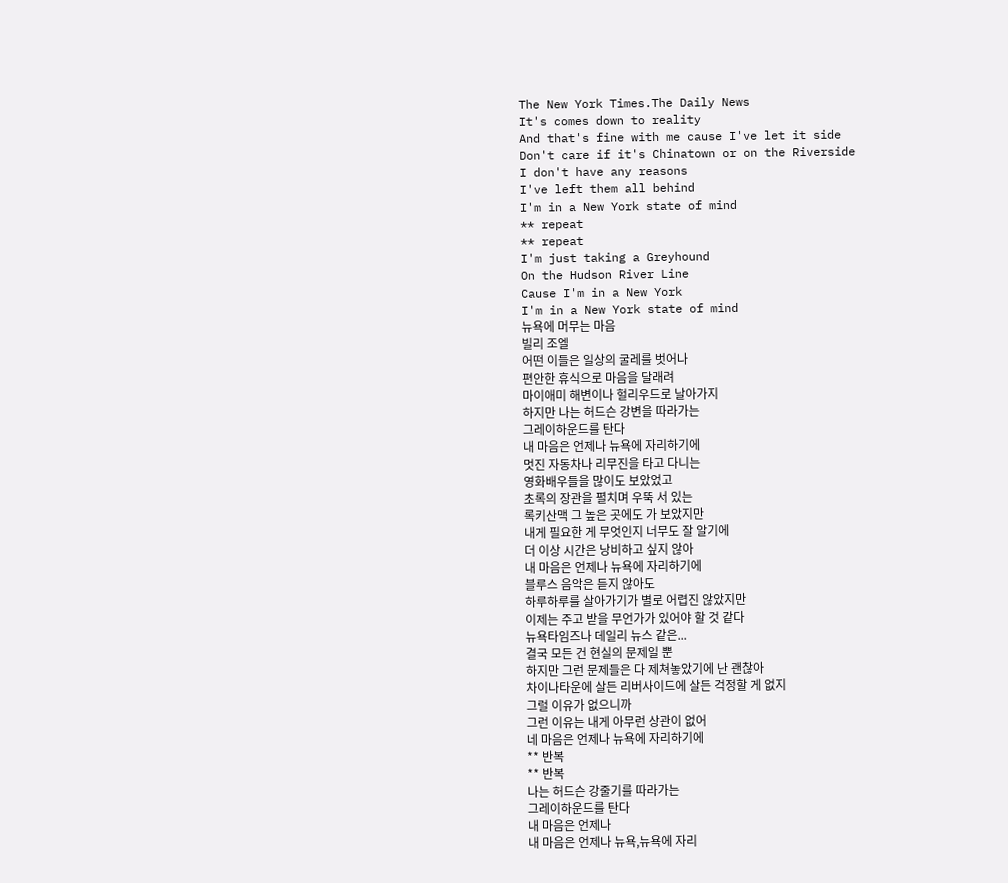The New York Times.The Daily News
It's comes down to reality
And that's fine with me cause I've let it side
Don't care if it's Chinatown or on the Riverside
I don't have any reasons
I've left them all behind
I'm in a New York state of mind
** repeat
** repeat
I'm just taking a Greyhound
On the Hudson River Line
Cause I'm in a New York
I'm in a New York state of mind
뉴욕에 머무는 마음
빌리 조엘
어떤 이들은 일상의 굴레를 벗어나
편안한 휴식으로 마음을 달래려
마이애미 해변이나 헐리우드로 날아가지
하지만 나는 허드슨 강변을 따라가는
그레이하운드를 탄다
내 마음은 언제나 뉴욕에 자리하기에
멋진 자동차나 리무진을 타고 다니는
영화배우들을 많이도 보았었고
초록의 장관을 펼치며 우뚝 서 있는
록키산맥 그 높은 곳에도 가 보았지만
내게 필요한 게 무엇인지 너무도 잘 알기에
더 이상 시간은 낭비하고 싶지 않아
내 마음은 언제나 뉴욕에 자리하기에
블루스 음악은 듣지 않아도
하루하루를 살아가기가 별로 어렵진 않았지만
이제는 주고 받을 무언가가 있어야 할 것 같다
뉴욕타임즈나 데일리 뉴스 같은...
결국 모든 건 현실의 문제일 뿐
하지만 그런 문제들은 다 제쳐놓았기에 난 괜찮아
차이나타운에 살든 리버사이드에 살든 걱정할 게 없지
그럴 이유가 없으니까
그런 이유는 내게 아무런 상관이 없어
네 마음은 언제나 뉴욕에 자리하기에
** 반복
** 반복
나는 허드슨 강줄기를 따라가는
그레이하운드를 탄다
내 마음은 언제나
내 마음은 언제나 뉴욕,뉴욕에 자리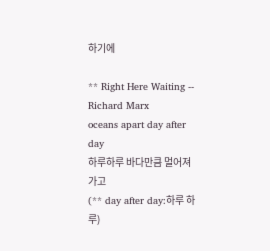하기에

** Right Here Waiting -- Richard Marx
oceans apart day after day
하루하루 바다만큼 멀어져 가고
(** day after day:하루 하루)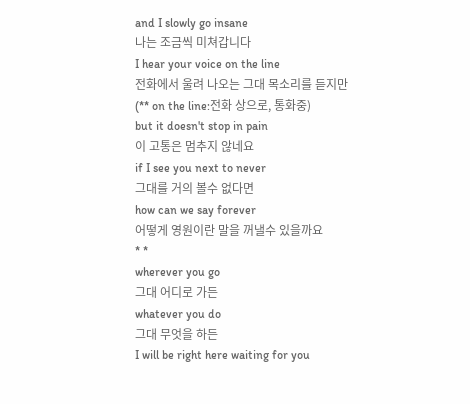and I slowly go insane
나는 조금씩 미쳐갑니다
I hear your voice on the line
전화에서 울려 나오는 그대 목소리를 듣지만
(** on the line:전화 상으로, 통화중)
but it doesn't stop in pain
이 고통은 멈추지 않네요
if I see you next to never
그대를 거의 볼수 없다면
how can we say forever
어떻게 영원이란 말을 꺼낼수 있을까요
* *
wherever you go
그대 어디로 가든
whatever you do
그대 무엇을 하든
I will be right here waiting for you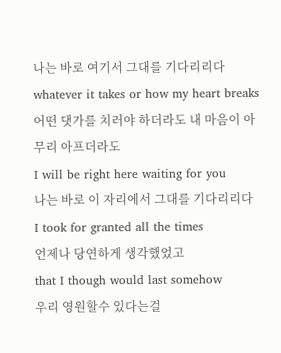나는 바로 여기서 그대를 기다리리다
whatever it takes or how my heart breaks
어떤 댓가를 치러야 하더라도 내 마음이 아무리 아프더라도
I will be right here waiting for you
나는 바로 이 자리에서 그대를 기다리리다
I took for granted all the times
언제나 당연하게 생각했었고
that I though would last somehow
우리 영원할수 있다는걸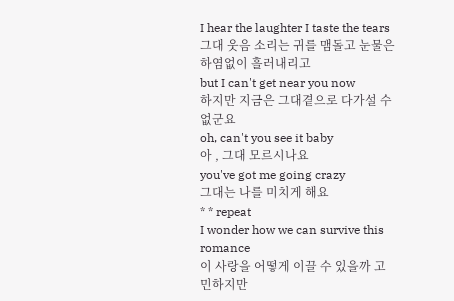I hear the laughter I taste the tears
그대 웃음 소리는 귀를 맴돌고 눈물은 하염없이 흘러내리고
but I can't get near you now
하지만 지금은 그대곁으로 다가설 수 없군요
oh, can't you see it baby
아 , 그대 모르시나요
you've got me going crazy
그대는 나를 미치게 해요
* * repeat
I wonder how we can survive this romance
이 사랑을 어떻게 이끌 수 있을까 고민하지만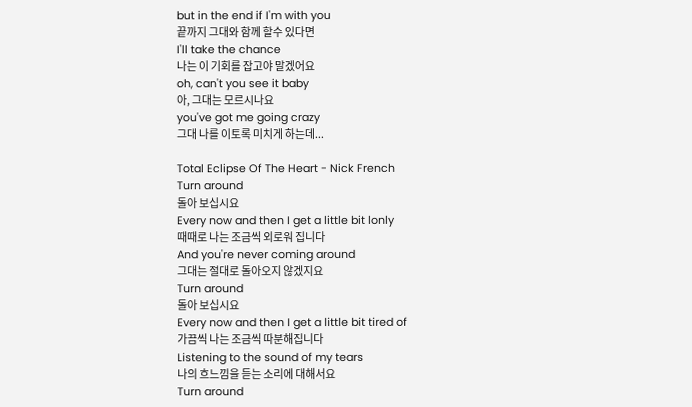but in the end if I'm with you
끝까지 그대와 함께 할수 있다면
I'll take the chance
나는 이 기회를 잡고야 말겠어요
oh, can't you see it baby
아, 그대는 모르시나요
you've got me going crazy
그대 나를 이토록 미치게 하는데...

Total Eclipse Of The Heart - Nick French
Turn around
돌아 보십시요
Every now and then I get a little bit lonly
때때로 나는 조금씩 외로워 집니다
And you're never coming around
그대는 절대로 돌아오지 않겠지요
Turn around
돌아 보십시요
Every now and then I get a little bit tired of
가끔씩 나는 조금씩 따분해집니다
Listening to the sound of my tears
나의 흐느낌을 듣는 소리에 대해서요
Turn around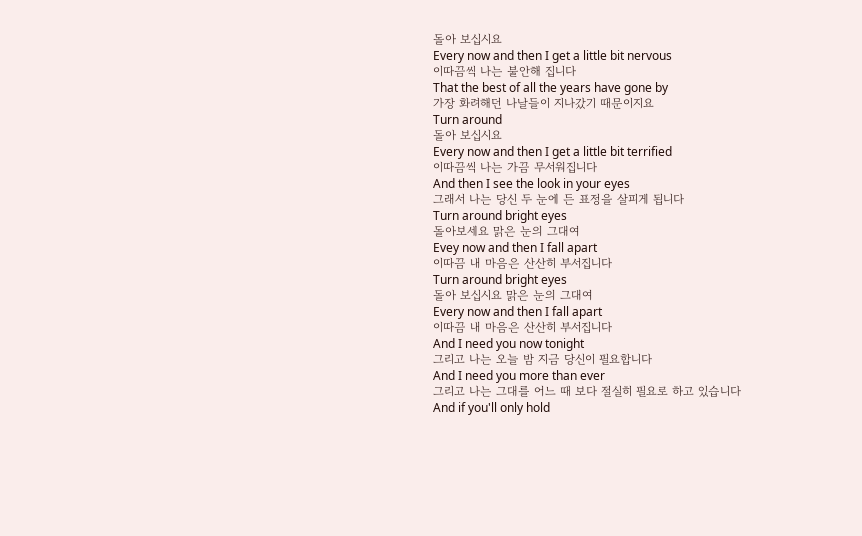돌아 보십시요
Every now and then I get a little bit nervous
이따끔씩 나는 불안해 집니다
That the best of all the years have gone by
가장 화려해던 나날들이 지나갔기 때문이지요
Turn around
돌아 보십시요
Every now and then I get a little bit terrified
이따끔씩 나는 가끔 무서워집니다
And then I see the look in your eyes
그래서 나는 당신 두 눈에 든 표정을 살피게 됩니다
Turn around bright eyes
돌아보세요 맑은 눈의 그대여
Evey now and then I fall apart
이따끔 내 마음은 산산히 부서집니다
Turn around bright eyes
돌아 보십시요 맑은 눈의 그대여
Every now and then I fall apart
이따끔 내 마음은 산산히 부서집니다
And I need you now tonight
그리고 나는 오늘 밤 지금 당신이 필요합니다
And I need you more than ever
그리고 나는 그대를 어느 때 보다 절실히 필요로 하고 있습니다
And if you'll only hold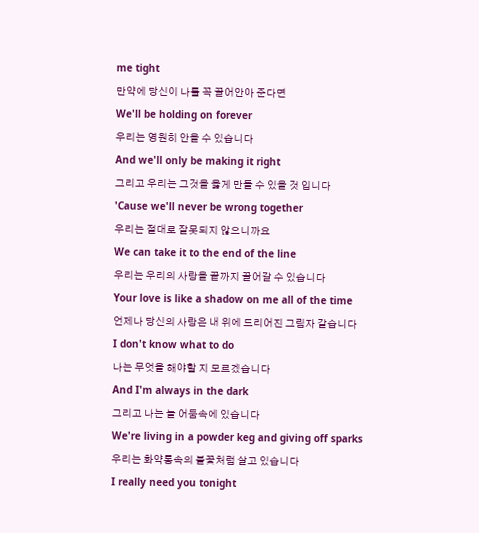me tight
만약에 당신이 나를 꼭 끌어안아 준다면
We'll be holding on forever
우리는 영원히 안을 수 있습니다
And we'll only be making it right
그리고 우리는 그것을 옳게 만들 수 있을 것 입니다
'Cause we'll never be wrong together
우리는 절대로 잘못되지 않으니까요
We can take it to the end of the line
우리는 우리의 사랑을 끝까지 끌어갈 수 있습니다
Your love is like a shadow on me all of the time
언제나 당신의 사랑은 내 위에 드리어진 그림자 같습니다
I don't know what to do
나는 무엇을 해야할 지 모르겠습니다
And I'm always in the dark
그리고 나는 늘 어둠속에 있습니다
We're living in a powder keg and giving off sparks
우리는 화약통속의 불꽃처럼 살고 있습니다
I really need you tonight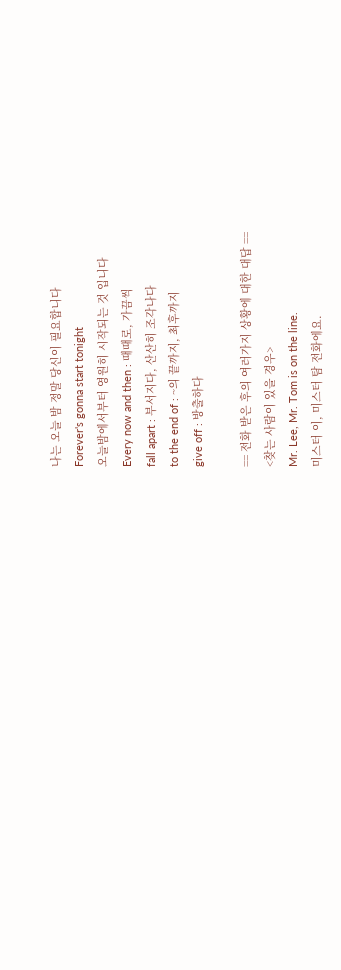나는 오늘 밤 정말 당신이 필요합니다
Forever's gonna start tonight
오늘밤에서부터 영원히 시작되는 것 입니다
Every now and then : 때때로, 가끔씩
fall apart : 부서지다, 산산히 조각나다
to the end of : ~의 끝까지, 최후까지
give off : 방출하다

== 전화 받은 후의 여러가지 상황에 대한 대답 ==
<찾는 사람이 있을 경우>
Mr. Lee, Mr. Tom is on the line.
미스터 이, 미스터 탐 전화에요.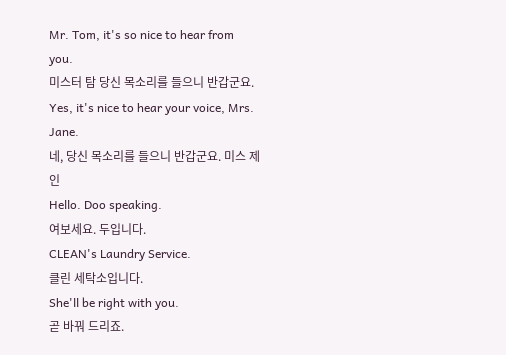Mr. Tom, it's so nice to hear from you.
미스터 탐 당신 목소리를 들으니 반갑군요.
Yes, it's nice to hear your voice, Mrs. Jane.
네, 당신 목소리를 들으니 반갑군요. 미스 제인
Hello. Doo speaking.
여보세요. 두입니다.
CLEAN's Laundry Service.
클린 세탁소입니다.
She'll be right with you.
곧 바꿔 드리죠.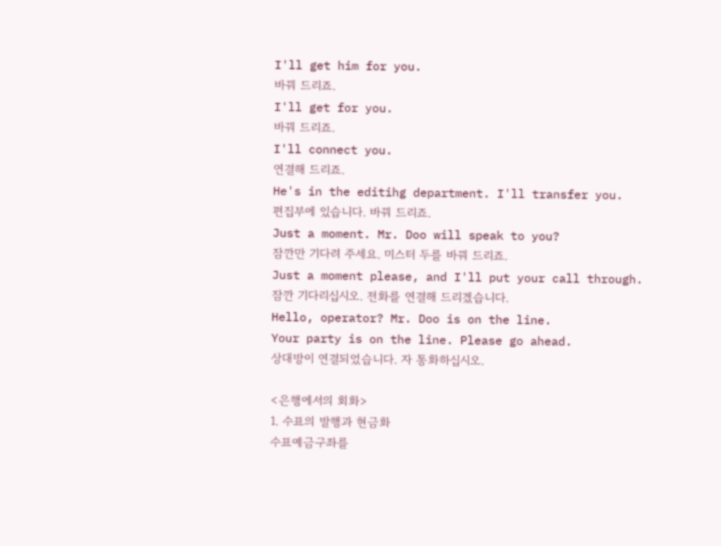I'll get him for you.
바꿔 드리죠.
I'll get for you.
바꿔 드리죠.
I'll connect you.
연결해 드리죠.
He's in the editihg department. I'll transfer you.
편집부에 있습니다. 바꿔 드리죠.
Just a moment. Mr. Doo will speak to you?
잠깐만 기다려 주세요. 미스터 두를 바꿔 드리죠.
Just a moment please, and I'll put your call through.
잠깐 기다리십시오. 전화를 연결해 드리겠습니다.
Hello, operator? Mr. Doo is on the line.
Your party is on the line. Please go ahead.
상대방이 연결되었습니다. 자 통화하십시오.

<은행에서의 회화>
1. 수표의 발행과 현금화
수표예금구좌를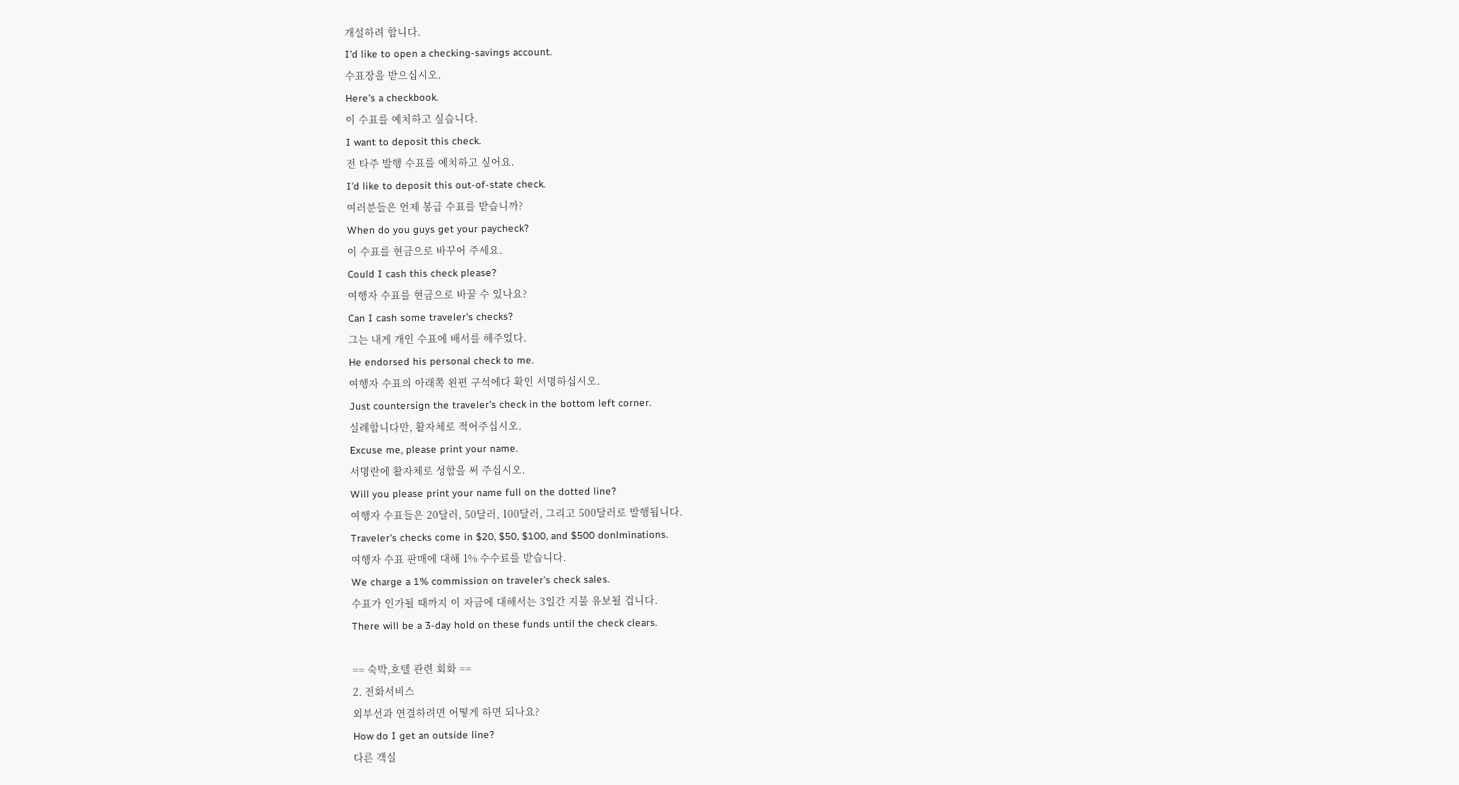개설하려 합니다.
I'd like to open a checking-savings account.
수표장을 받으십시오.
Here's a checkbook.
이 수표를 예치하고 싶습니다.
I want to deposit this check.
전 타주 발행 수표를 예치하고 싶어요.
I'd like to deposit this out-of-state check.
여러분들은 언제 봉급 수표를 받습니까?
When do you guys get your paycheck?
이 수표를 현금으로 바꾸어 주세요.
Could I cash this check please?
여행자 수표를 현금으로 바꿀 수 있나요?
Can I cash some traveler's checks?
그는 내게 개인 수표에 배서를 해주었다.
He endorsed his personal check to me.
여행자 수표의 아래쪽 왼편 구석에다 확인 서명하십시오.
Just countersign the traveler's check in the bottom left corner.
실례합니다만, 활자체로 적어주십시오.
Excuse me, please print your name.
서명란에 활자체로 성함을 써 주십시오.
Will you please print your name full on the dotted line?
여행자 수표들은 20달러, 50달러, 100달러, 그리고 500달러로 발행됩니다.
Traveler's checks come in $20, $50, $100, and $500 donlminations.
여행자 수표 판매에 대해 1% 수수료를 받습니다.
We charge a 1% commission on traveler's check sales.
수표가 인가될 때까지 이 자금에 대해서는 3일간 지불 유보될 겁니다.
There will be a 3-day hold on these funds until the check clears.

== 숙박,호텔 관련 회화 ==
2. 전화서비스
외부선과 연결하려면 어떻게 하면 되나요?
How do I get an outside line?
다른 객실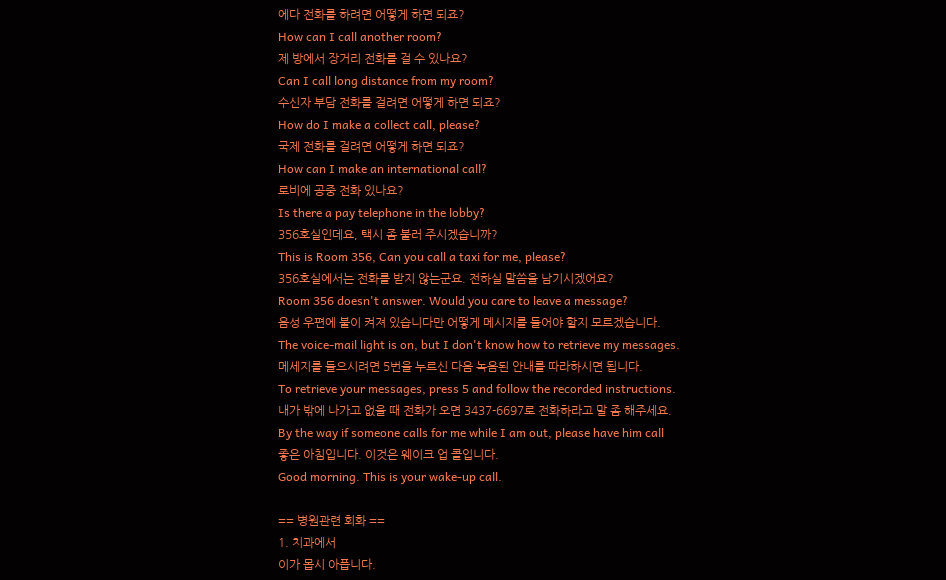에다 전화를 하려면 어떻게 하면 되죠?
How can I call another room?
제 방에서 장거리 전화를 걸 수 있나요?
Can I call long distance from my room?
수신자 부담 전화를 걸려면 어떻게 하면 되죠?
How do I make a collect call, please?
국제 전화를 걸려면 어떻게 하면 되죠?
How can I make an international call?
로비에 공중 전화 있나요?
Is there a pay telephone in the lobby?
356호실인데요, 택시 좀 불러 주시겠습니까?
This is Room 356, Can you call a taxi for me, please?
356호실에서는 전화를 받지 않는군요. 전하실 말씀을 남기시겠어요?
Room 356 doesn't answer. Would you care to leave a message?
음성 우편에 불이 켜져 있습니다만 어떻게 메시지를 들어야 할지 모르겠습니다.
The voice-mail light is on, but I don't know how to retrieve my messages.
메세지를 들으시려면 5번을 누르신 다음 녹음된 안내를 따라하시면 됩니다.
To retrieve your messages, press 5 and follow the recorded instructions.
내가 밖에 나가고 없을 때 전화가 오면 3437-6697로 전화하라고 말 좀 해주세요.
By the way if someone calls for me while I am out, please have him call
좋은 아침입니다. 이것은 웨이크 업 콜입니다.
Good morning. This is your wake-up call.

== 병원관련 회화 ==
1. 치과에서
이가 몹시 아픕니다.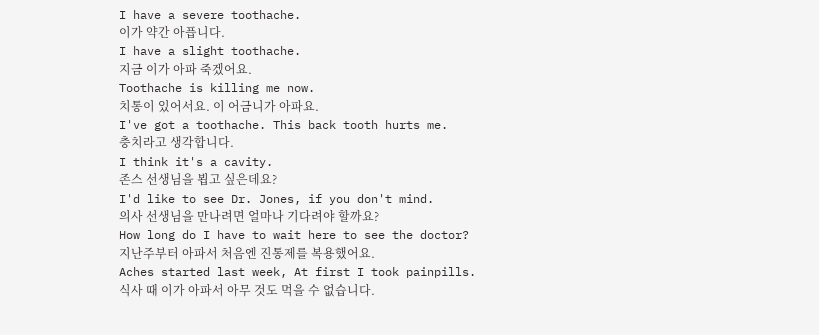I have a severe toothache.
이가 약간 아픕니다.
I have a slight toothache.
지금 이가 아파 죽겠어요.
Toothache is killing me now.
치통이 있어서요. 이 어금니가 아파요.
I've got a toothache. This back tooth hurts me.
충치라고 생각합니다.
I think it's a cavity.
존스 선생님을 뵙고 싶은데요?
I'd like to see Dr. Jones, if you don't mind.
의사 선생님을 만나려면 얼마나 기다려야 할까요?
How long do I have to wait here to see the doctor?
지난주부터 아파서 처음엔 진통제를 복용했어요.
Aches started last week, At first I took painpills.
식사 때 이가 아파서 아무 것도 먹을 수 없습니다.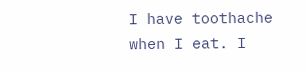I have toothache when I eat. I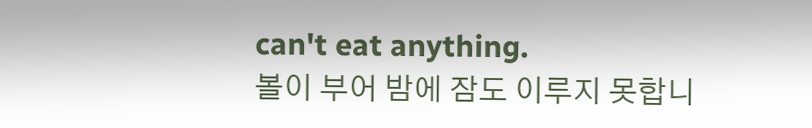can't eat anything.
볼이 부어 밤에 잠도 이루지 못합니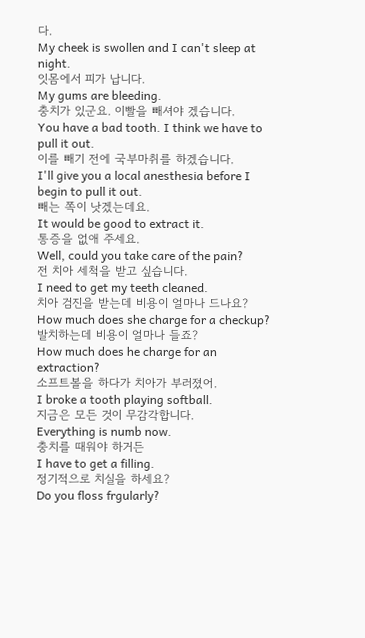다.
My cheek is swollen and I can't sleep at night.
잇몸에서 피가 납니다.
My gums are bleeding.
충치가 있군요. 이빨을 빼셔야 겠습니다.
You have a bad tooth. I think we have to pull it out.
이를 빼기 전에 국부마취를 하겠습니다.
I'll give you a local anesthesia before I begin to pull it out.
빼는 쪽이 낫겠는데요.
It would be good to extract it.
통증을 없애 주세요.
Well, could you take care of the pain?
전 치아 세척을 받고 싶습니다.
I need to get my teeth cleaned.
치아 검진을 받는데 비용이 얼마나 드나요?
How much does she charge for a checkup?
발치하는데 비용이 얼마나 들죠?
How much does he charge for an extraction?
소프트볼을 하다가 치아가 부러졌어.
I broke a tooth playing softball.
지금은 모든 것이 무감각합니다.
Everything is numb now.
충치를 때워야 하거든
I have to get a filling.
정기적으로 치실을 하세요?
Do you floss frgularly?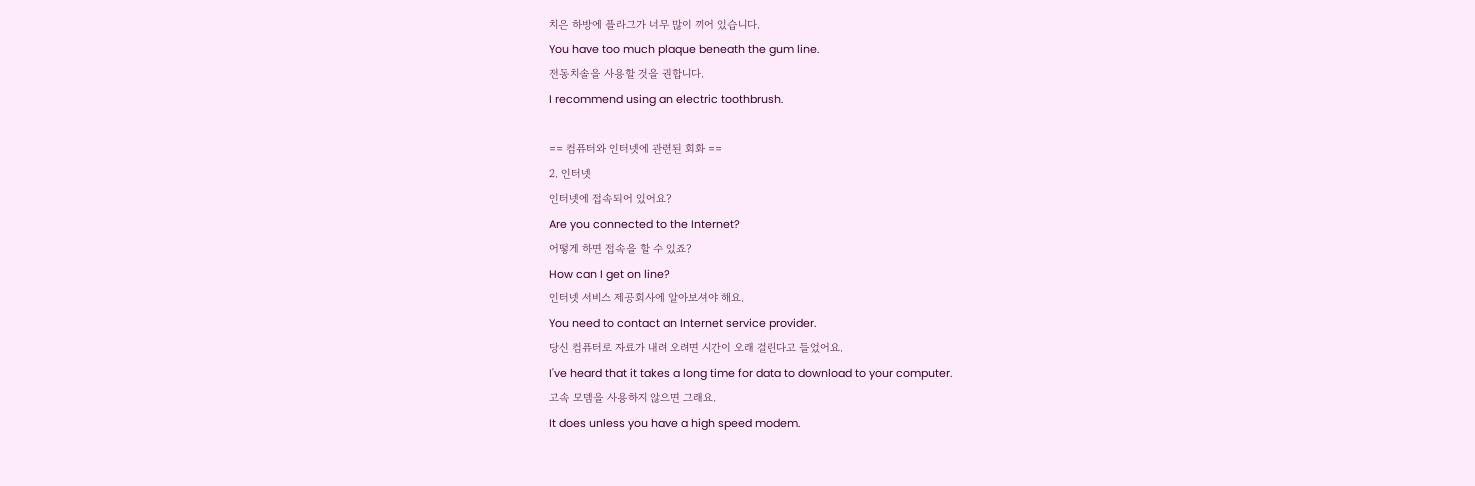치은 하방에 플라그가 너무 많이 끼어 있습니다.
You have too much plaque beneath the gum line.
전동치솔을 사용할 것을 권합니다.
I recommend using an electric toothbrush.

== 컴퓨터와 인터넷에 관련된 회화 ==
2. 인터넷
인터넷에 접속되어 있어요?
Are you connected to the Internet?
어떻게 하면 접속을 할 수 있죠?
How can I get on line?
인터넷 서비스 제공회사에 알아보셔야 해요.
You need to contact an Internet service provider.
당신 컴퓨터로 자료가 내려 오려면 시간이 오래 걸린다고 들었어요.
I've heard that it takes a long time for data to download to your computer.
고속 모뎀을 사용하지 않으면 그래요.
It does unless you have a high speed modem.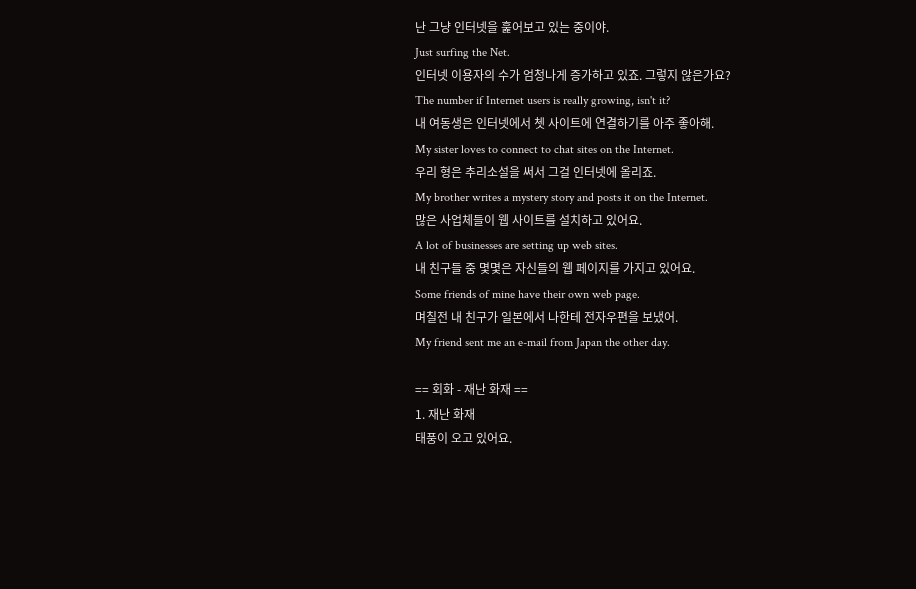난 그냥 인터넷을 훑어보고 있는 중이야.
Just surfing the Net.
인터넷 이용자의 수가 엄청나게 증가하고 있죠. 그렇지 않은가요?
The number if Internet users is really growing, isn't it?
내 여동생은 인터넷에서 쳇 사이트에 연결하기를 아주 좋아해.
My sister loves to connect to chat sites on the Internet.
우리 형은 추리소설을 써서 그걸 인터넷에 올리죠.
My brother writes a mystery story and posts it on the Internet.
많은 사업체들이 웹 사이트를 설치하고 있어요.
A lot of businesses are setting up web sites.
내 친구들 중 몇몇은 자신들의 웹 페이지를 가지고 있어요.
Some friends of mine have their own web page.
며칠전 내 친구가 일본에서 나한테 전자우편을 보냈어.
My friend sent me an e-mail from Japan the other day.

== 회화 - 재난 화재 ==
1. 재난 화재
태풍이 오고 있어요.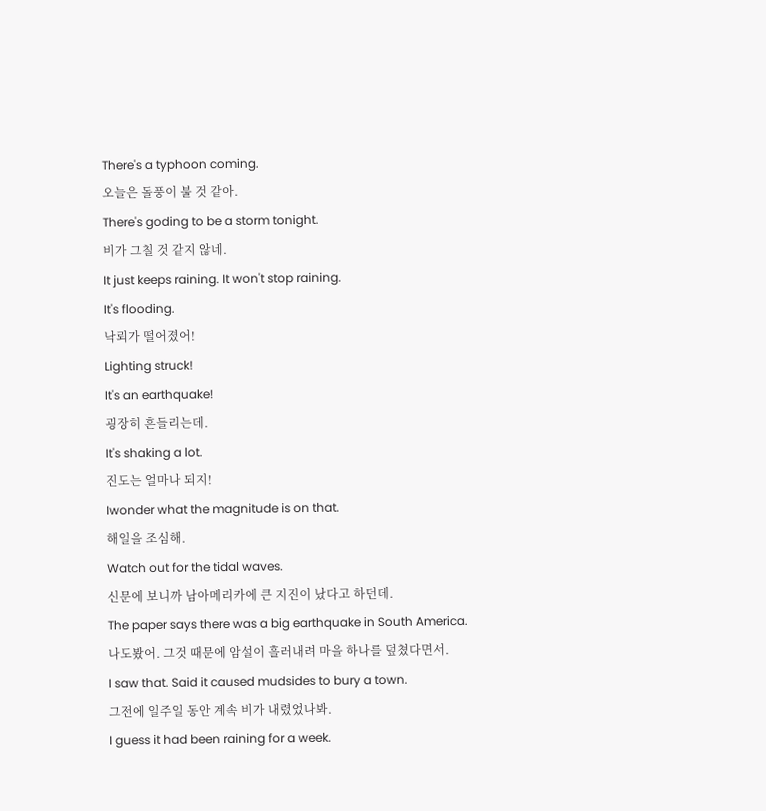There's a typhoon coming.
오늘은 돌풍이 불 것 같아.
There's goding to be a storm tonight.
비가 그칠 것 같지 않네.
It just keeps raining. It won't stop raining.
It's flooding.
낙뢰가 떨어졌어!
Lighting struck!
It's an earthquake!
굉장히 흔들리는데.
It's shaking a lot.
진도는 얼마나 되지!
Iwonder what the magnitude is on that.
해일을 조심해.
Watch out for the tidal waves.
신문에 보니까 남아메리카에 큰 지진이 났다고 하던데.
The paper says there was a big earthquake in South America.
나도봤어. 그것 때문에 암설이 흘러내려 마을 하나를 덮쳤다면서.
I saw that. Said it caused mudsides to bury a town.
그전에 일주일 동안 계속 비가 내렸었나봐.
I guess it had been raining for a week.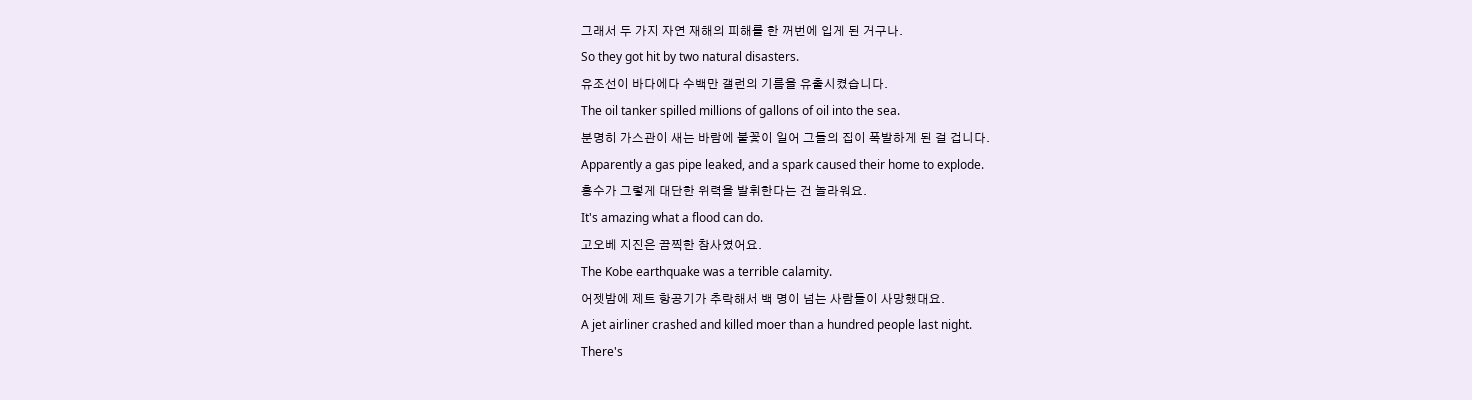그래서 두 가지 자연 재해의 피해를 한 꺼번에 입게 된 거구나.
So they got hit by two natural disasters.
유조선이 바다에다 수백만 갤런의 기름을 유출시켰습니다.
The oil tanker spilled millions of gallons of oil into the sea.
분명히 가스관이 새는 바람에 불꽃이 일어 그들의 집이 폭발하게 된 걸 겁니다.
Apparently a gas pipe leaked, and a spark caused their home to explode.
홍수가 그렇게 대단한 위력을 발휘한다는 건 놀라워요.
It's amazing what a flood can do.
고오베 지진은 끔찍한 참사였어요.
The Kobe earthquake was a terrible calamity.
어젯밤에 제트 항공기가 추락해서 백 명이 넘는 사람들이 사망했대요.
A jet airliner crashed and killed moer than a hundred people last night.
There's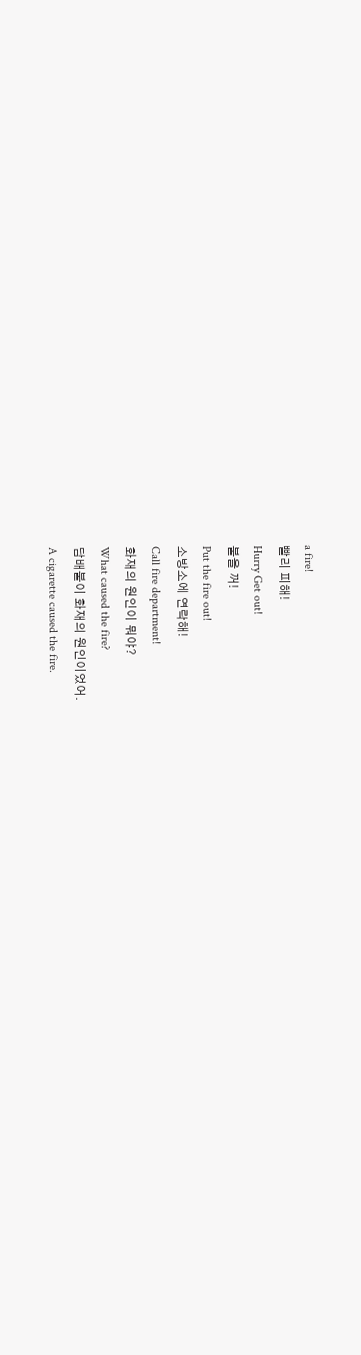a fire!
빨리 피해!
Hurry Get out!
불을 꺼!
Put the fire out!
소방소에 연락해!
Call fire department!
화재의 원인이 뭐야?
What caused the fire?
담배불이 화재의 원인이었어.
A cigarette caused the fire.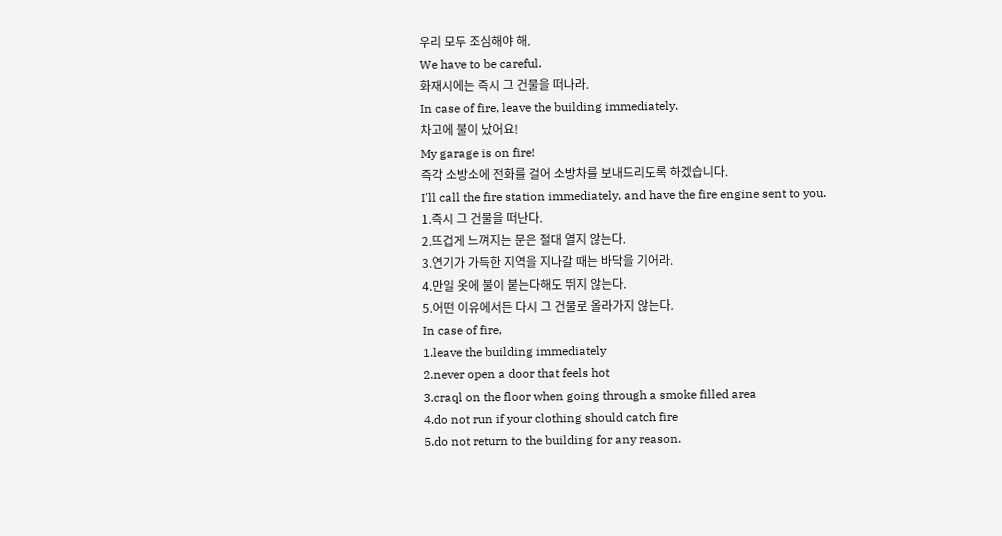우리 모두 조심해야 해.
We have to be careful.
화재시에는 즉시 그 건물을 떠나라.
In case of fire, leave the building immediately.
차고에 불이 났어요!
My garage is on fire!
즉각 소방소에 전화를 걸어 소방차를 보내드리도록 하겠습니다.
I'll call the fire station immediately, and have the fire engine sent to you.
1.즉시 그 건물을 떠난다.
2.뜨겁게 느껴지는 문은 절대 열지 않는다.
3.연기가 가득한 지역을 지나갈 때는 바닥을 기어라.
4.만일 옷에 불이 붙는다해도 뛰지 않는다.
5.어떤 이유에서든 다시 그 건물로 올라가지 않는다.
In case of fire,
1.leave the building immediately
2.never open a door that feels hot
3.craql on the floor when going through a smoke filled area
4.do not run if your clothing should catch fire
5.do not return to the building for any reason.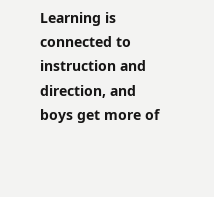Learning is connected to instruction and direction, and boys get more of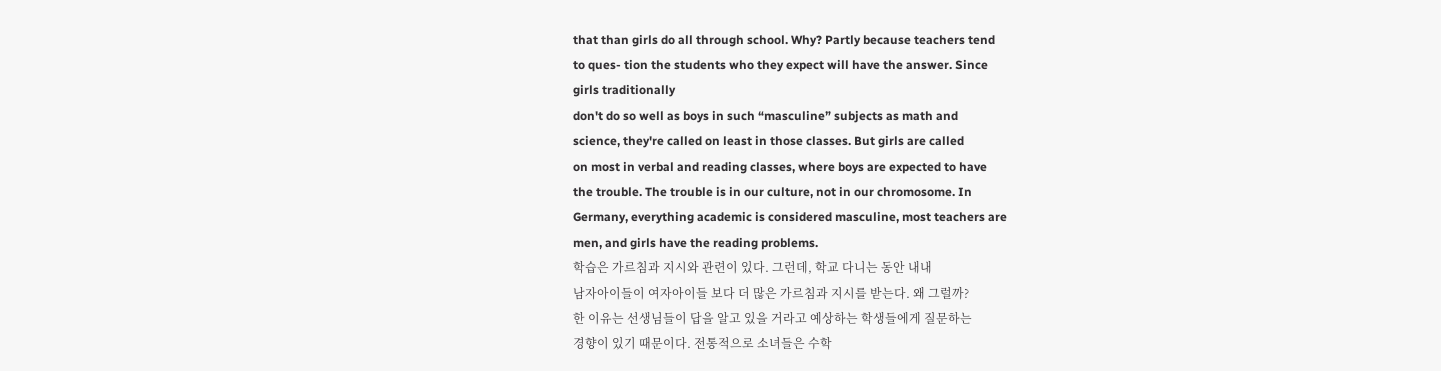that than girls do all through school. Why? Partly because teachers tend
to ques- tion the students who they expect will have the answer. Since
girls traditionally
don't do so well as boys in such “masculine” subjects as math and
science, they're called on least in those classes. But girls are called
on most in verbal and reading classes, where boys are expected to have
the trouble. The trouble is in our culture, not in our chromosome. In
Germany, everything academic is considered masculine, most teachers are
men, and girls have the reading problems.
학습은 가르침과 지시와 관련이 있다. 그런데, 학교 다니는 동안 내내
남자아이들이 여자아이들 보다 더 많은 가르침과 지시를 받는다. 왜 그럴까?
한 이유는 선생님들이 답을 알고 있을 거라고 예상하는 학생들에게 질문하는
경향이 있기 때문이다. 전통적으로 소녀들은 수학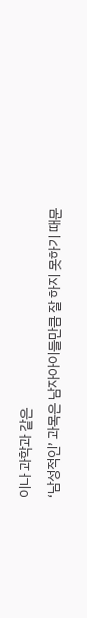이나 과학과 같은
‘남성적인’ 과목은 남자아이들만큼 잘 하지 못하기 때문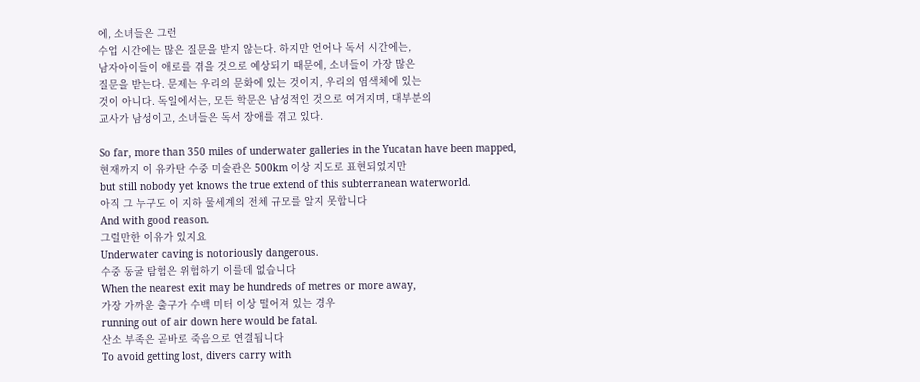에, 소녀들은 그런
수업 시간에는 많은 질문을 받지 않는다. 하지만 언어나 독서 시간에는,
남자아이들이 애로를 겪을 것으로 예상되기 때문에, 소녀들이 가장 많은
질문을 받는다. 문제는 우리의 문화에 있는 것이지, 우리의 염색체에 있는
것이 아니다. 독일에서는, 모든 학문은 남성적인 것으로 여겨지며, 대부분의
교사가 남성이고, 소녀들은 독서 장애를 겪고 있다.

So far, more than 350 miles of underwater galleries in the Yucatan have been mapped,
현재까지 이 유카탄 수중 미술관은 500km 이상 지도로 표현되었지만
but still nobody yet knows the true extend of this subterranean waterworld.
아직 그 누구도 이 지하 물세계의 전체 규모를 알지 못합니다
And with good reason.
그럴만한 이유가 있지요
Underwater caving is notoriously dangerous.
수중 동굴 탐험은 위험하기 이를데 없습니다
When the nearest exit may be hundreds of metres or more away,
가장 가까운 출구가 수백 미터 이상 떨어져 있는 경우
running out of air down here would be fatal.
산소 부족은 곧바로 죽음으로 연결됩니다
To avoid getting lost, divers carry with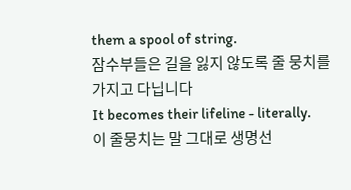them a spool of string.
잠수부들은 길을 잃지 않도록 줄 뭉치를 가지고 다닙니다
It becomes their lifeline - literally.
이 줄뭉치는 말 그대로 생명선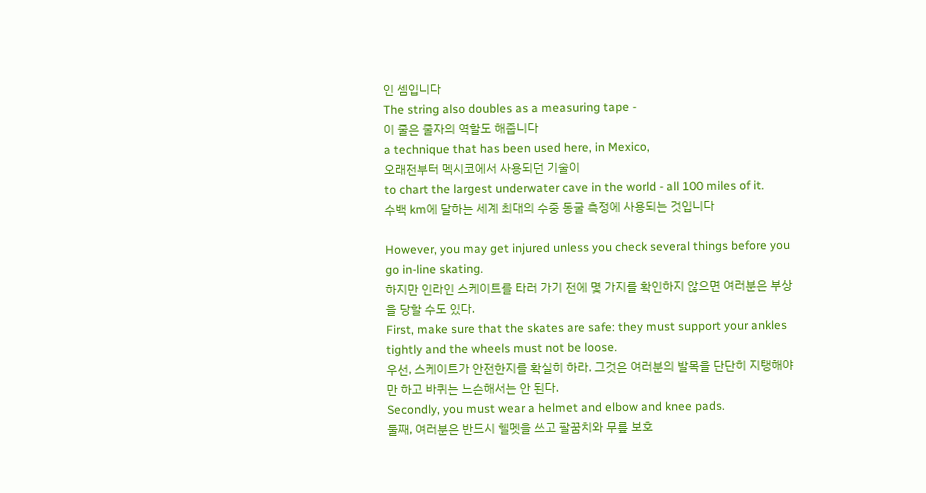인 셈입니다
The string also doubles as a measuring tape -
이 줄은 줄자의 역할도 해줍니다
a technique that has been used here, in Mexico,
오래전부터 멕시코에서 사용되던 기술이
to chart the largest underwater cave in the world - all 100 miles of it.
수백 km에 달하는 세계 최대의 수중 동굴 측정에 사용되는 것입니다

However, you may get injured unless you check several things before you go in-line skating.
하지만 인라인 스케이트를 타러 가기 전에 몇 가지를 확인하지 않으면 여러분은 부상을 당할 수도 있다.
First, make sure that the skates are safe: they must support your ankles tightly and the wheels must not be loose.
우선, 스케이트가 안전한지를 확실히 하라. 그것은 여러분의 발목을 단단히 지탱해야만 하고 바퀴는 느슨해서는 안 된다.
Secondly, you must wear a helmet and elbow and knee pads.
둘째, 여러분은 반드시 헬멧을 쓰고 팔꿈치와 무릎 보호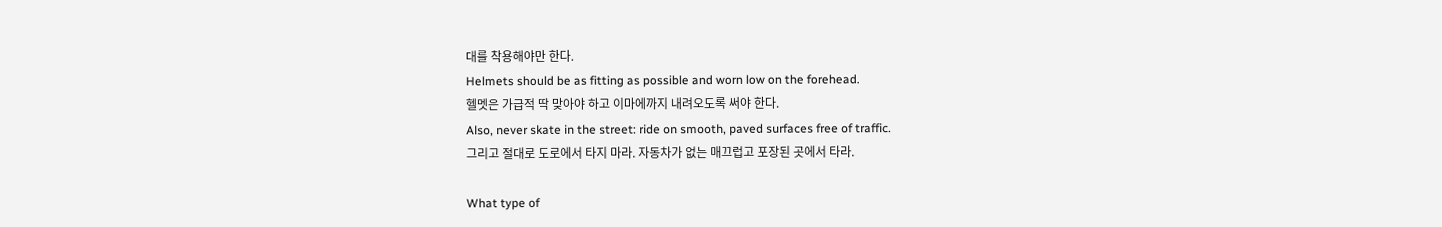대를 착용해야만 한다.
Helmets should be as fitting as possible and worn low on the forehead.
헬멧은 가급적 딱 맞아야 하고 이마에까지 내려오도록 써야 한다.
Also, never skate in the street: ride on smooth, paved surfaces free of traffic.
그리고 절대로 도로에서 타지 마라. 자동차가 없는 매끄럽고 포장된 곳에서 타라.

What type of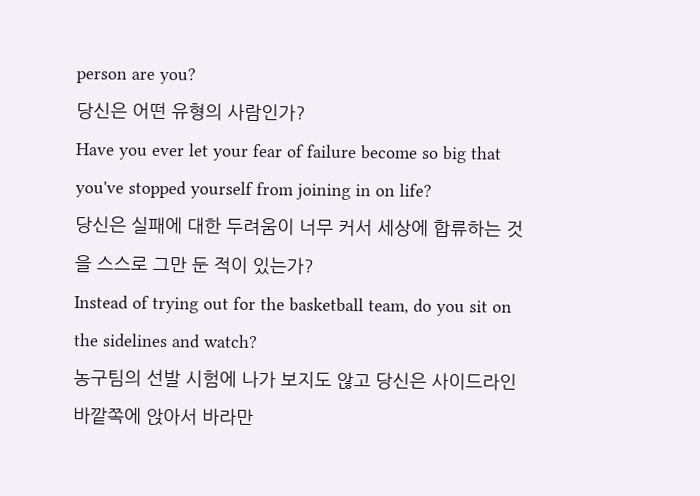person are you?
당신은 어떤 유형의 사람인가?
Have you ever let your fear of failure become so big that you've stopped yourself from joining in on life?
당신은 실패에 대한 두려움이 너무 커서 세상에 합류하는 것을 스스로 그만 둔 적이 있는가?
Instead of trying out for the basketball team, do you sit on the sidelines and watch?
농구팀의 선발 시험에 나가 보지도 않고 당신은 사이드라인 바깥쪽에 앉아서 바라만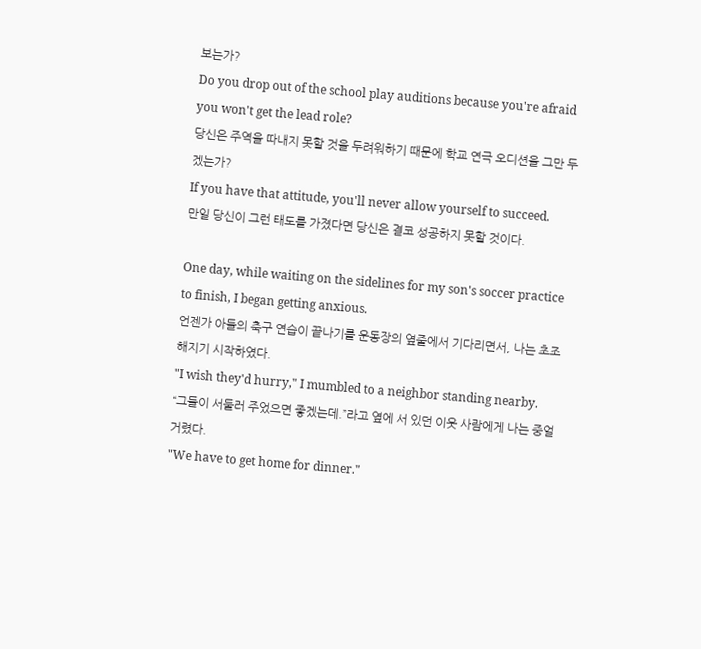보는가?
Do you drop out of the school play auditions because you're afraid you won't get the lead role?
당신은 주역을 따내지 못할 것을 두려워하기 때문에 학교 연극 오디션을 그만 두겠는가?
If you have that attitude, you'll never allow yourself to succeed.
만일 당신이 그런 태도를 가졌다면 당신은 결코 성공하지 못할 것이다.

One day, while waiting on the sidelines for my son's soccer practice to finish, I began getting anxious.
언젠가 아들의 축구 연습이 끝나기를 운동장의 옆줄에서 기다리면서, 나는 초조해지기 시작하였다.
"I wish they'd hurry," I mumbled to a neighbor standing nearby.
“그들이 서둘러 주었으면 좋겠는데.”라고 옆에 서 있던 이웃 사람에게 나는 중얼거렸다.
"We have to get home for dinner."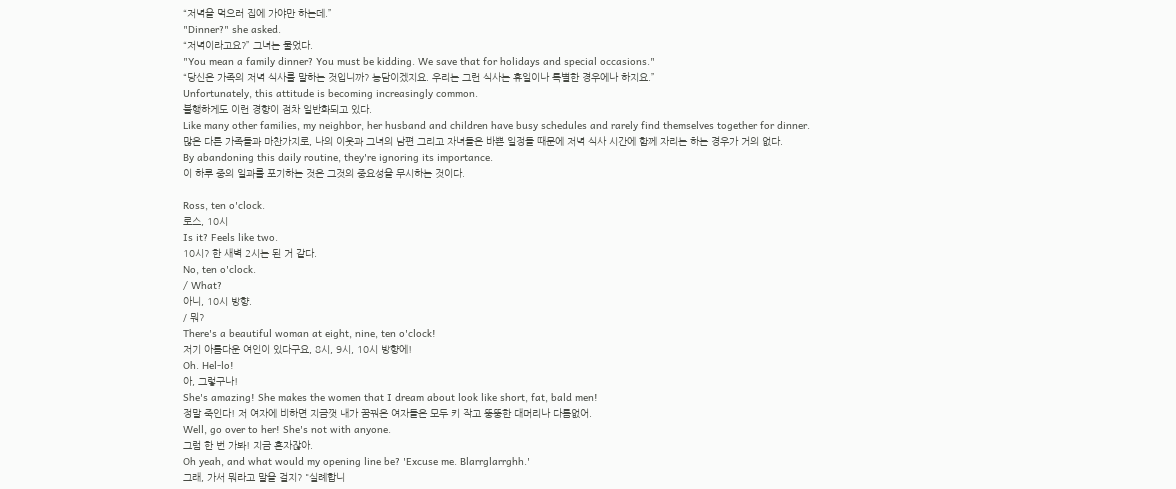“저녁을 먹으러 집에 가야만 하는데.”
"Dinner?" she asked.
“저녁이라고요?” 그녀는 물었다.
"You mean a family dinner? You must be kidding. We save that for holidays and special occasions."
“당신은 가족의 저녁 식사를 말하는 것입니까? 농담이겠지요. 우리는 그런 식사는 휴일이나 특별한 경우에나 하지요.”
Unfortunately, this attitude is becoming increasingly common.
불행하게도 이런 경향이 점차 일반화되고 있다.
Like many other families, my neighbor, her husband and children have busy schedules and rarely find themselves together for dinner.
많은 다른 가족들과 마찬가지로, 나의 이웃과 그녀의 남편 그리고 자녀들은 바쁜 일정들 때문에 저녁 식사 시간에 함께 자리는 하는 경우가 거의 없다.
By abandoning this daily routine, they're ignoring its importance.
이 하루 중의 일과를 포기하는 것은 그것의 중요성을 무시하는 것이다.

Ross, ten o'clock.
로스, 10시
Is it? Feels like two.
10시? 한 새벽 2시는 된 거 같다.
No, ten o'clock.
/ What?
아니, 10시 방향.
/ 뭐?
There's a beautiful woman at eight, nine, ten o'clock!
저기 아름다운 여인이 있다구요, 8시, 9시, 10시 방향에!
Oh. Hel-lo!
아, 그렇구나!
She's amazing! She makes the women that I dream about look like short, fat, bald men!
정말 죽인다! 저 여자에 비하면 지금껏 내가 꿈꿔온 여자들은 모두 키 작고 뚱뚱한 대머리나 다름없어.
Well, go over to her! She's not with anyone.
그럼 한 번 가봐! 지금 혼자잖아.
Oh yeah, and what would my opening line be? 'Excuse me. Blarrglarrghh.'
그래, 가서 뭐라고 말을 걸지? "실례합니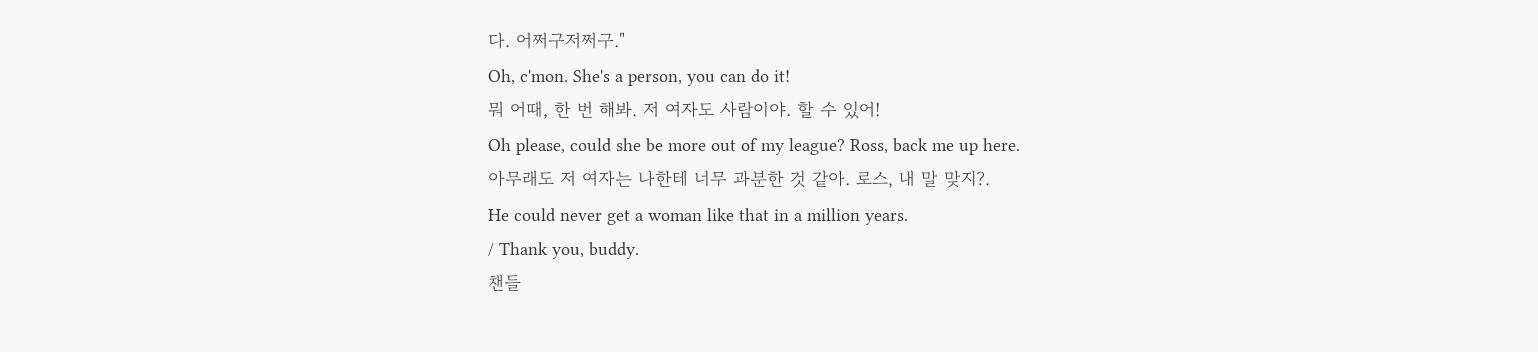다. 어쩌구저쩌구."
Oh, c'mon. She's a person, you can do it!
뭐 어때, 한 번 해봐. 저 여자도 사람이야. 할 수 있어!
Oh please, could she be more out of my league? Ross, back me up here.
아무래도 저 여자는 나한테 너무 과분한 것 같아. 로스, 내 말 맞지?.
He could never get a woman like that in a million years.
/ Thank you, buddy.
챈들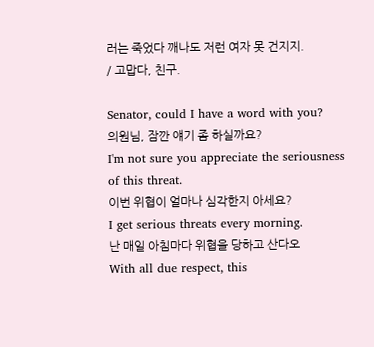러는 죽었다 깨나도 저런 여자 못 건지지.
/ 고맙다, 친구.

Senator, could I have a word with you?
의원님, 잠깐 얘기 좀 하실까요?
I'm not sure you appreciate the seriousness of this threat.
이번 위협이 얼마나 심각한지 아세요?
I get serious threats every morning.
난 매일 아침마다 위협을 당하고 산다오
With all due respect, this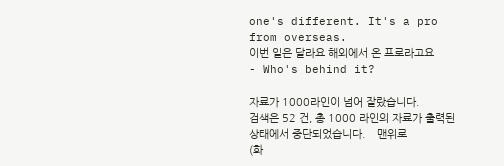one's different. It's a pro from overseas.
이번 일은 달라요 해외에서 온 프로라고요
- Who's behind it?

자료가 1000라인이 넘어 잘랐습니다.
검색은 52 건, 총 1000 라인의 자료가 출력된 상태에서 중단되었습니다.    맨위로
(화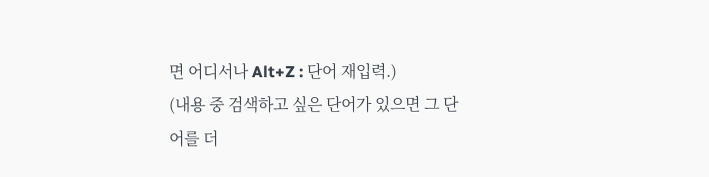면 어디서나 Alt+Z : 단어 재입력.)
(내용 중 검색하고 싶은 단어가 있으면 그 단어를 더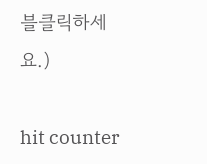블클릭하세요.)

hit counter